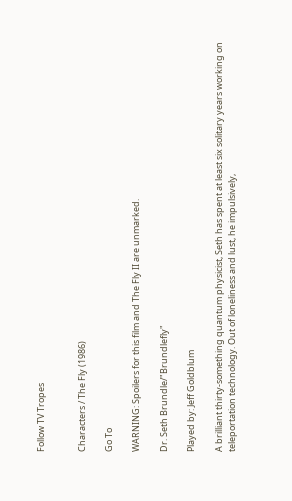Follow TV Tropes


Characters / The Fly (1986)

Go To

WARNING: Spoilers for this film and The Fly II are unmarked.

Dr. Seth Brundle/"Brundlefly"

Played by: Jeff Goldblum

A brilliant thirty-something quantum physicist, Seth has spent at least six solitary years working on teleportation technology. Out of loneliness and lust, he impulsively,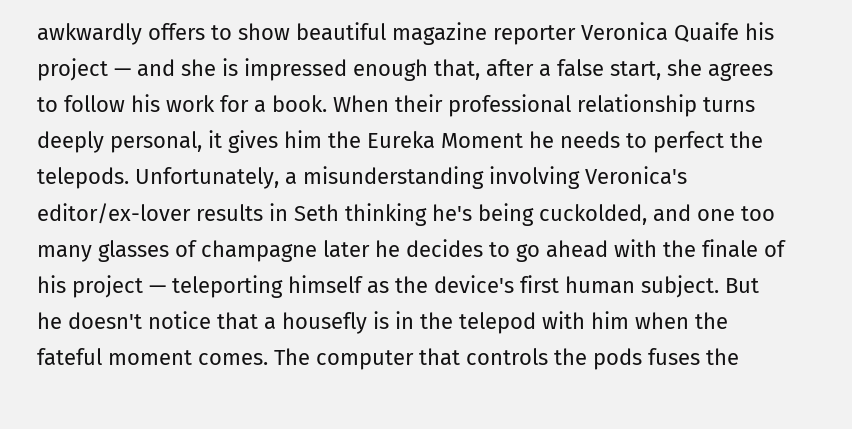awkwardly offers to show beautiful magazine reporter Veronica Quaife his project — and she is impressed enough that, after a false start, she agrees to follow his work for a book. When their professional relationship turns deeply personal, it gives him the Eureka Moment he needs to perfect the telepods. Unfortunately, a misunderstanding involving Veronica's editor/ex-lover results in Seth thinking he's being cuckolded, and one too many glasses of champagne later he decides to go ahead with the finale of his project — teleporting himself as the device's first human subject. But he doesn't notice that a housefly is in the telepod with him when the fateful moment comes. The computer that controls the pods fuses the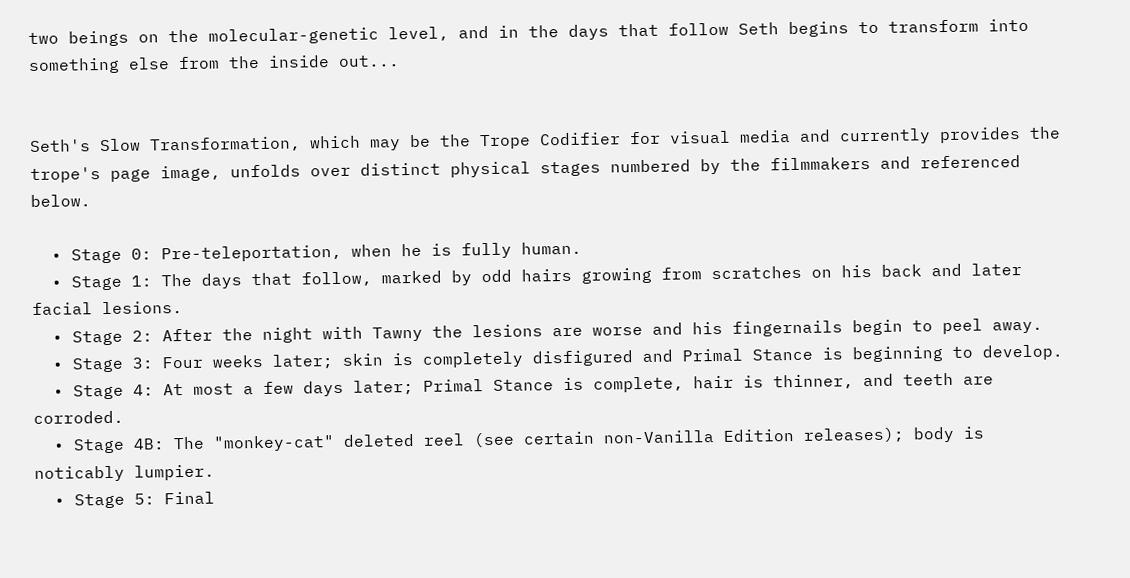two beings on the molecular-genetic level, and in the days that follow Seth begins to transform into something else from the inside out...


Seth's Slow Transformation, which may be the Trope Codifier for visual media and currently provides the trope's page image, unfolds over distinct physical stages numbered by the filmmakers and referenced below.

  • Stage 0: Pre-teleportation, when he is fully human.
  • Stage 1: The days that follow, marked by odd hairs growing from scratches on his back and later facial lesions.
  • Stage 2: After the night with Tawny the lesions are worse and his fingernails begin to peel away.
  • Stage 3: Four weeks later; skin is completely disfigured and Primal Stance is beginning to develop.
  • Stage 4: At most a few days later; Primal Stance is complete, hair is thinner, and teeth are corroded.
  • Stage 4B: The "monkey-cat" deleted reel (see certain non-Vanilla Edition releases); body is noticably lumpier.
  • Stage 5: Final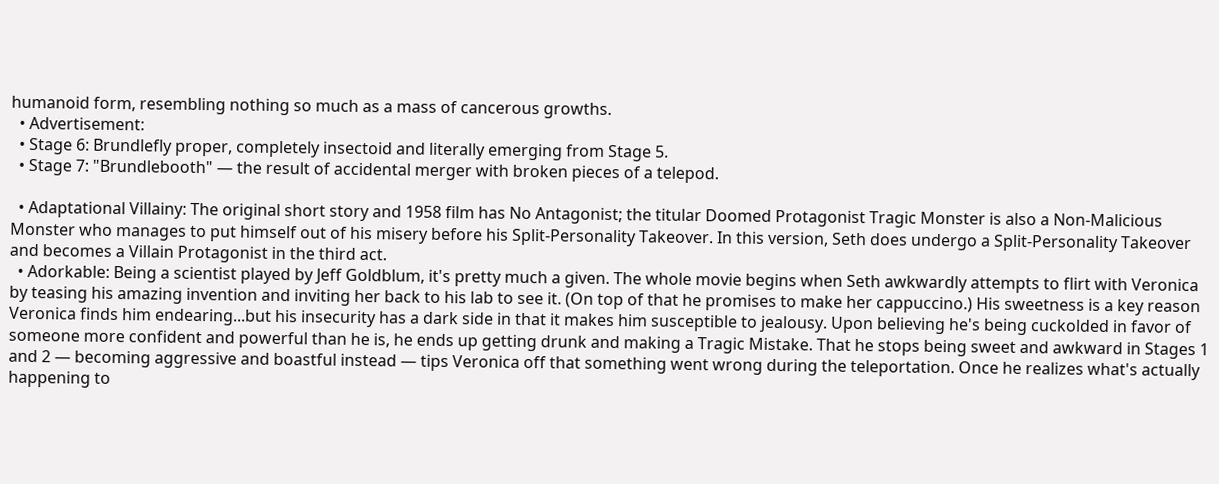humanoid form, resembling nothing so much as a mass of cancerous growths.
  • Advertisement:
  • Stage 6: Brundlefly proper, completely insectoid and literally emerging from Stage 5.
  • Stage 7: "Brundlebooth" — the result of accidental merger with broken pieces of a telepod.

  • Adaptational Villainy: The original short story and 1958 film has No Antagonist; the titular Doomed Protagonist Tragic Monster is also a Non-Malicious Monster who manages to put himself out of his misery before his Split-Personality Takeover. In this version, Seth does undergo a Split-Personality Takeover and becomes a Villain Protagonist in the third act.
  • Adorkable: Being a scientist played by Jeff Goldblum, it's pretty much a given. The whole movie begins when Seth awkwardly attempts to flirt with Veronica by teasing his amazing invention and inviting her back to his lab to see it. (On top of that he promises to make her cappuccino.) His sweetness is a key reason Veronica finds him endearing...but his insecurity has a dark side in that it makes him susceptible to jealousy. Upon believing he's being cuckolded in favor of someone more confident and powerful than he is, he ends up getting drunk and making a Tragic Mistake. That he stops being sweet and awkward in Stages 1 and 2 — becoming aggressive and boastful instead — tips Veronica off that something went wrong during the teleportation. Once he realizes what's actually happening to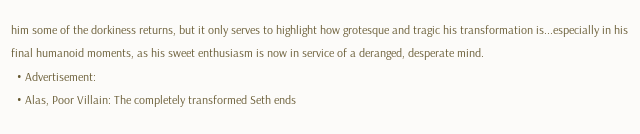him some of the dorkiness returns, but it only serves to highlight how grotesque and tragic his transformation is...especially in his final humanoid moments, as his sweet enthusiasm is now in service of a deranged, desperate mind.
  • Advertisement:
  • Alas, Poor Villain: The completely transformed Seth ends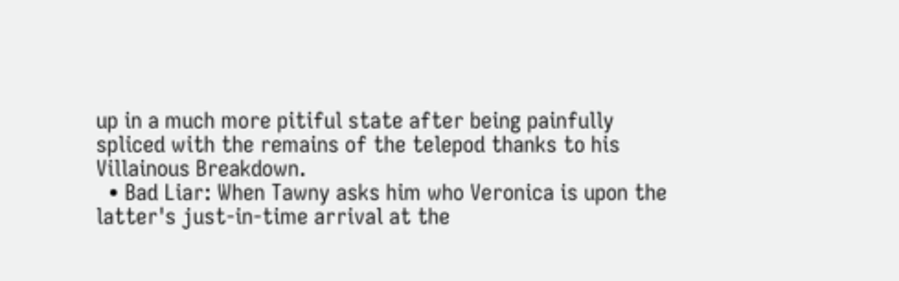up in a much more pitiful state after being painfully spliced with the remains of the telepod thanks to his Villainous Breakdown.
  • Bad Liar: When Tawny asks him who Veronica is upon the latter's just-in-time arrival at the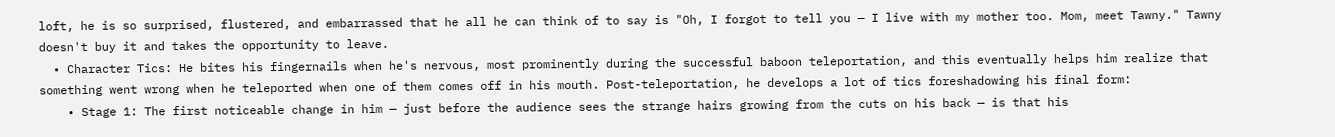loft, he is so surprised, flustered, and embarrassed that he all he can think of to say is "Oh, I forgot to tell you — I live with my mother too. Mom, meet Tawny." Tawny doesn't buy it and takes the opportunity to leave.
  • Character Tics: He bites his fingernails when he's nervous, most prominently during the successful baboon teleportation, and this eventually helps him realize that something went wrong when he teleported when one of them comes off in his mouth. Post-teleportation, he develops a lot of tics foreshadowing his final form:
    • Stage 1: The first noticeable change in him — just before the audience sees the strange hairs growing from the cuts on his back — is that his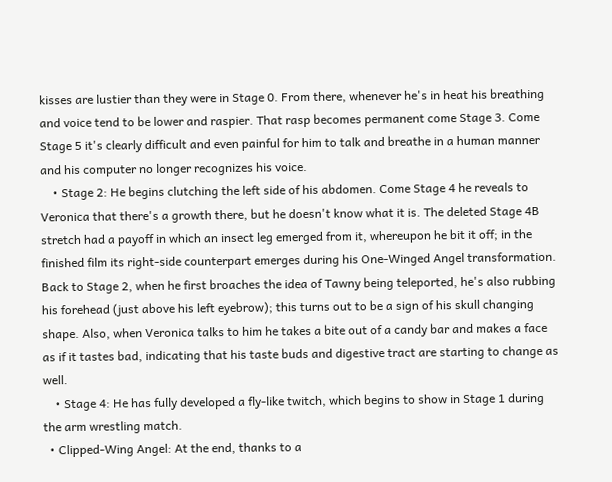kisses are lustier than they were in Stage 0. From there, whenever he's in heat his breathing and voice tend to be lower and raspier. That rasp becomes permanent come Stage 3. Come Stage 5 it's clearly difficult and even painful for him to talk and breathe in a human manner and his computer no longer recognizes his voice.
    • Stage 2: He begins clutching the left side of his abdomen. Come Stage 4 he reveals to Veronica that there's a growth there, but he doesn't know what it is. The deleted Stage 4B stretch had a payoff in which an insect leg emerged from it, whereupon he bit it off; in the finished film its right-side counterpart emerges during his One-Winged Angel transformation. Back to Stage 2, when he first broaches the idea of Tawny being teleported, he's also rubbing his forehead (just above his left eyebrow); this turns out to be a sign of his skull changing shape. Also, when Veronica talks to him he takes a bite out of a candy bar and makes a face as if it tastes bad, indicating that his taste buds and digestive tract are starting to change as well.
    • Stage 4: He has fully developed a fly-like twitch, which begins to show in Stage 1 during the arm wrestling match.
  • Clipped-Wing Angel: At the end, thanks to a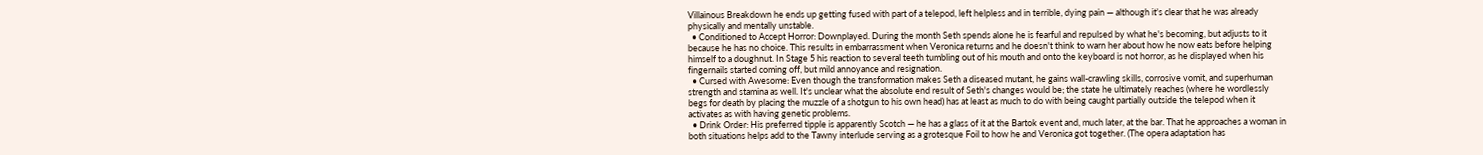Villainous Breakdown he ends up getting fused with part of a telepod, left helpless and in terrible, dying pain — although it's clear that he was already physically and mentally unstable.
  • Conditioned to Accept Horror: Downplayed. During the month Seth spends alone he is fearful and repulsed by what he's becoming, but adjusts to it because he has no choice. This results in embarrassment when Veronica returns and he doesn't think to warn her about how he now eats before helping himself to a doughnut. In Stage 5 his reaction to several teeth tumbling out of his mouth and onto the keyboard is not horror, as he displayed when his fingernails started coming off, but mild annoyance and resignation.
  • Cursed with Awesome: Even though the transformation makes Seth a diseased mutant, he gains wall-crawling skills, corrosive vomit, and superhuman strength and stamina as well. It's unclear what the absolute end result of Seth's changes would be; the state he ultimately reaches (where he wordlessly begs for death by placing the muzzle of a shotgun to his own head) has at least as much to do with being caught partially outside the telepod when it activates as with having genetic problems.
  • Drink Order: His preferred tipple is apparently Scotch — he has a glass of it at the Bartok event and, much later, at the bar. That he approaches a woman in both situations helps add to the Tawny interlude serving as a grotesque Foil to how he and Veronica got together. (The opera adaptation has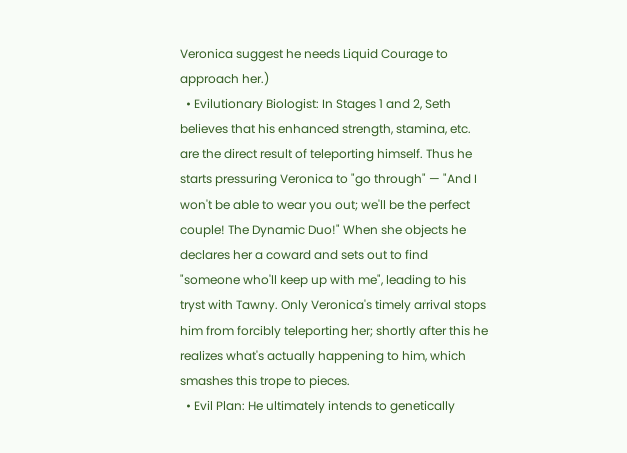Veronica suggest he needs Liquid Courage to approach her.)
  • Evilutionary Biologist: In Stages 1 and 2, Seth believes that his enhanced strength, stamina, etc. are the direct result of teleporting himself. Thus he starts pressuring Veronica to "go through" — "And I won't be able to wear you out; we'll be the perfect couple! The Dynamic Duo!" When she objects he declares her a coward and sets out to find "someone who'll keep up with me", leading to his tryst with Tawny. Only Veronica's timely arrival stops him from forcibly teleporting her; shortly after this he realizes what's actually happening to him, which smashes this trope to pieces.
  • Evil Plan: He ultimately intends to genetically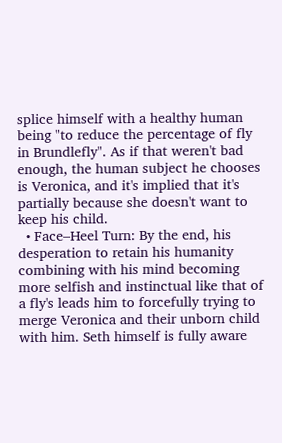splice himself with a healthy human being "to reduce the percentage of fly in Brundlefly". As if that weren't bad enough, the human subject he chooses is Veronica, and it's implied that it's partially because she doesn't want to keep his child.
  • Face–Heel Turn: By the end, his desperation to retain his humanity combining with his mind becoming more selfish and instinctual like that of a fly's leads him to forcefully trying to merge Veronica and their unborn child with him. Seth himself is fully aware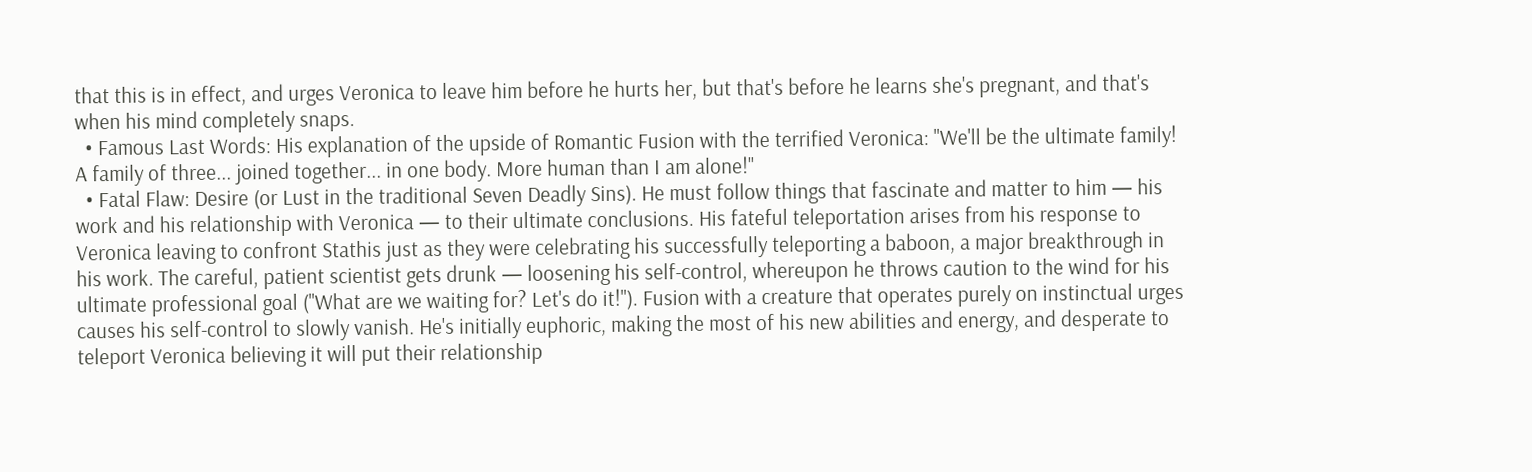that this is in effect, and urges Veronica to leave him before he hurts her, but that's before he learns she's pregnant, and that's when his mind completely snaps.
  • Famous Last Words: His explanation of the upside of Romantic Fusion with the terrified Veronica: "We'll be the ultimate family! A family of three... joined together... in one body. More human than I am alone!"
  • Fatal Flaw: Desire (or Lust in the traditional Seven Deadly Sins). He must follow things that fascinate and matter to him — his work and his relationship with Veronica — to their ultimate conclusions. His fateful teleportation arises from his response to Veronica leaving to confront Stathis just as they were celebrating his successfully teleporting a baboon, a major breakthrough in his work. The careful, patient scientist gets drunk — loosening his self-control, whereupon he throws caution to the wind for his ultimate professional goal ("What are we waiting for? Let's do it!"). Fusion with a creature that operates purely on instinctual urges causes his self-control to slowly vanish. He's initially euphoric, making the most of his new abilities and energy, and desperate to teleport Veronica believing it will put their relationship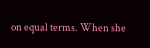on equal terms. When she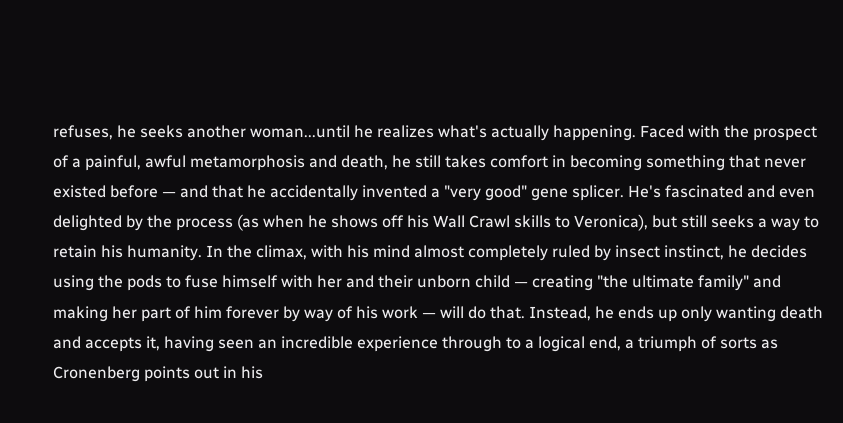refuses, he seeks another woman...until he realizes what's actually happening. Faced with the prospect of a painful, awful metamorphosis and death, he still takes comfort in becoming something that never existed before — and that he accidentally invented a "very good" gene splicer. He's fascinated and even delighted by the process (as when he shows off his Wall Crawl skills to Veronica), but still seeks a way to retain his humanity. In the climax, with his mind almost completely ruled by insect instinct, he decides using the pods to fuse himself with her and their unborn child — creating "the ultimate family" and making her part of him forever by way of his work — will do that. Instead, he ends up only wanting death and accepts it, having seen an incredible experience through to a logical end, a triumph of sorts as Cronenberg points out in his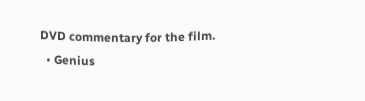DVD commentary for the film.
  • Genius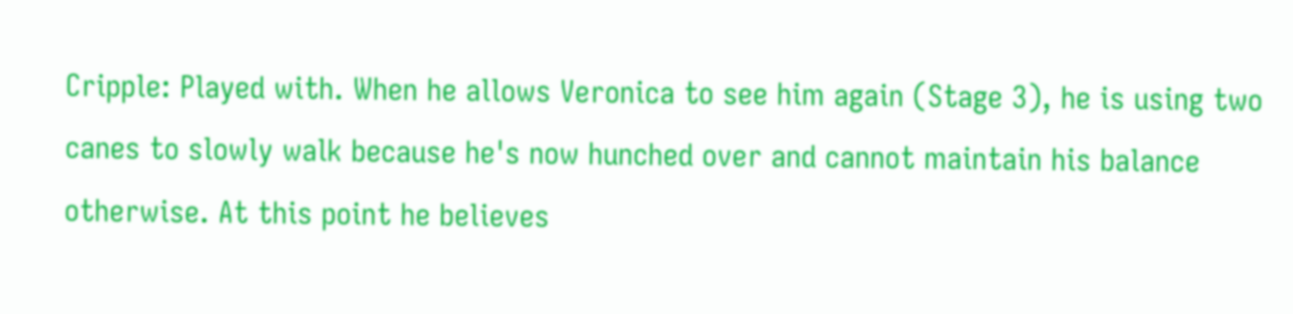Cripple: Played with. When he allows Veronica to see him again (Stage 3), he is using two canes to slowly walk because he's now hunched over and cannot maintain his balance otherwise. At this point he believes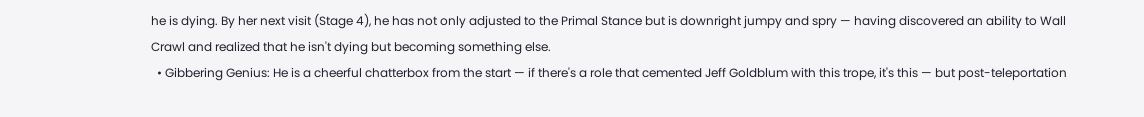he is dying. By her next visit (Stage 4), he has not only adjusted to the Primal Stance but is downright jumpy and spry — having discovered an ability to Wall Crawl and realized that he isn't dying but becoming something else.
  • Gibbering Genius: He is a cheerful chatterbox from the start — if there's a role that cemented Jeff Goldblum with this trope, it's this — but post-teleportation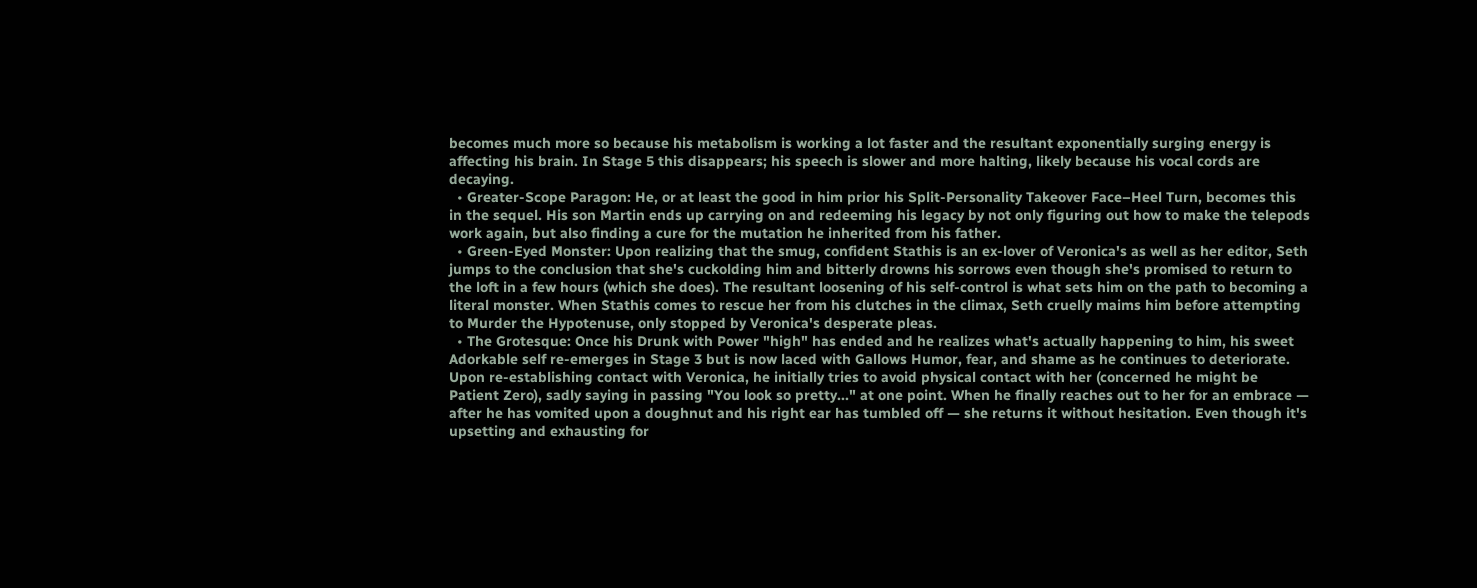becomes much more so because his metabolism is working a lot faster and the resultant exponentially surging energy is affecting his brain. In Stage 5 this disappears; his speech is slower and more halting, likely because his vocal cords are decaying.
  • Greater-Scope Paragon: He, or at least the good in him prior his Split-Personality Takeover Face–Heel Turn, becomes this in the sequel. His son Martin ends up carrying on and redeeming his legacy by not only figuring out how to make the telepods work again, but also finding a cure for the mutation he inherited from his father.
  • Green-Eyed Monster: Upon realizing that the smug, confident Stathis is an ex-lover of Veronica's as well as her editor, Seth jumps to the conclusion that she's cuckolding him and bitterly drowns his sorrows even though she's promised to return to the loft in a few hours (which she does). The resultant loosening of his self-control is what sets him on the path to becoming a literal monster. When Stathis comes to rescue her from his clutches in the climax, Seth cruelly maims him before attempting to Murder the Hypotenuse, only stopped by Veronica's desperate pleas.
  • The Grotesque: Once his Drunk with Power "high" has ended and he realizes what's actually happening to him, his sweet Adorkable self re-emerges in Stage 3 but is now laced with Gallows Humor, fear, and shame as he continues to deteriorate. Upon re-establishing contact with Veronica, he initially tries to avoid physical contact with her (concerned he might be Patient Zero), sadly saying in passing "You look so pretty..." at one point. When he finally reaches out to her for an embrace — after he has vomited upon a doughnut and his right ear has tumbled off — she returns it without hesitation. Even though it's upsetting and exhausting for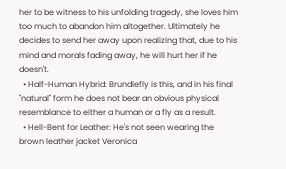her to be witness to his unfolding tragedy, she loves him too much to abandon him altogether. Ultimately he decides to send her away upon realizing that, due to his mind and morals fading away, he will hurt her if he doesn't.
  • Half-Human Hybrid: Brundlefly is this, and in his final "natural" form he does not bear an obvious physical resemblance to either a human or a fly as a result.
  • Hell-Bent for Leather: He's not seen wearing the brown leather jacket Veronica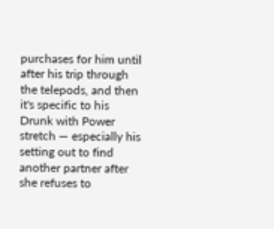purchases for him until after his trip through the telepods, and then it's specific to his Drunk with Power stretch — especially his setting out to find another partner after she refuses to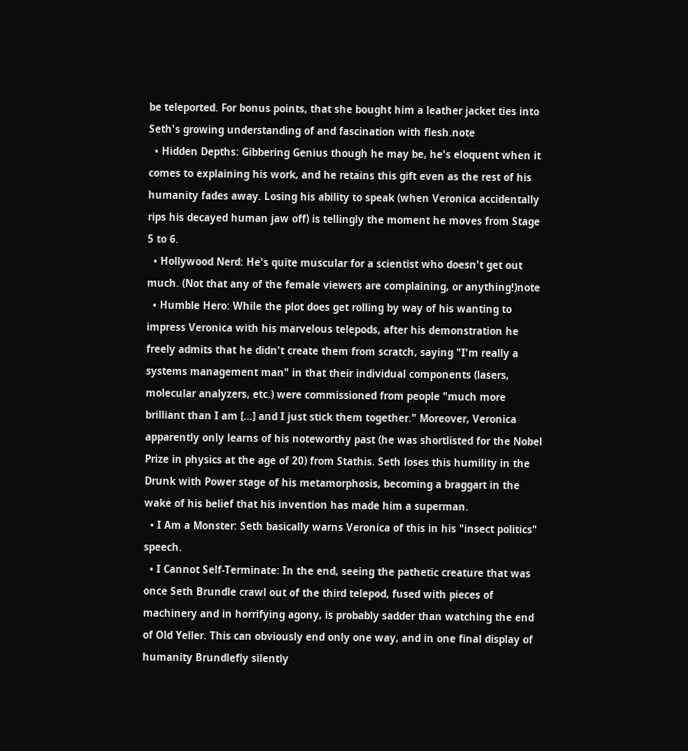be teleported. For bonus points, that she bought him a leather jacket ties into Seth's growing understanding of and fascination with flesh.note
  • Hidden Depths: Gibbering Genius though he may be, he's eloquent when it comes to explaining his work, and he retains this gift even as the rest of his humanity fades away. Losing his ability to speak (when Veronica accidentally rips his decayed human jaw off) is tellingly the moment he moves from Stage 5 to 6.
  • Hollywood Nerd: He's quite muscular for a scientist who doesn't get out much. (Not that any of the female viewers are complaining, or anything!)note
  • Humble Hero: While the plot does get rolling by way of his wanting to impress Veronica with his marvelous telepods, after his demonstration he freely admits that he didn't create them from scratch, saying "I'm really a systems management man" in that their individual components (lasers, molecular analyzers, etc.) were commissioned from people "much more brilliant than I am [...] and I just stick them together." Moreover, Veronica apparently only learns of his noteworthy past (he was shortlisted for the Nobel Prize in physics at the age of 20) from Stathis. Seth loses this humility in the Drunk with Power stage of his metamorphosis, becoming a braggart in the wake of his belief that his invention has made him a superman.
  • I Am a Monster: Seth basically warns Veronica of this in his "insect politics" speech.
  • I Cannot Self-Terminate: In the end, seeing the pathetic creature that was once Seth Brundle crawl out of the third telepod, fused with pieces of machinery and in horrifying agony, is probably sadder than watching the end of Old Yeller. This can obviously end only one way, and in one final display of humanity Brundlefly silently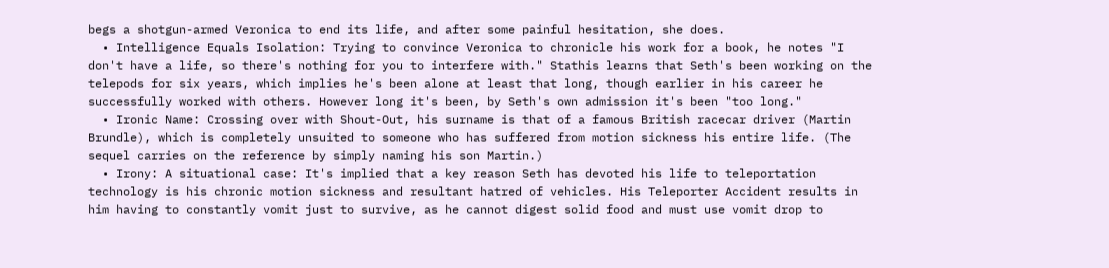begs a shotgun-armed Veronica to end its life, and after some painful hesitation, she does.
  • Intelligence Equals Isolation: Trying to convince Veronica to chronicle his work for a book, he notes "I don't have a life, so there's nothing for you to interfere with." Stathis learns that Seth's been working on the telepods for six years, which implies he's been alone at least that long, though earlier in his career he successfully worked with others. However long it's been, by Seth's own admission it's been "too long."
  • Ironic Name: Crossing over with Shout-Out, his surname is that of a famous British racecar driver (Martin Brundle), which is completely unsuited to someone who has suffered from motion sickness his entire life. (The sequel carries on the reference by simply naming his son Martin.)
  • Irony: A situational case: It's implied that a key reason Seth has devoted his life to teleportation technology is his chronic motion sickness and resultant hatred of vehicles. His Teleporter Accident results in him having to constantly vomit just to survive, as he cannot digest solid food and must use vomit drop to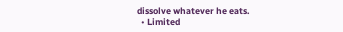dissolve whatever he eats.
  • Limited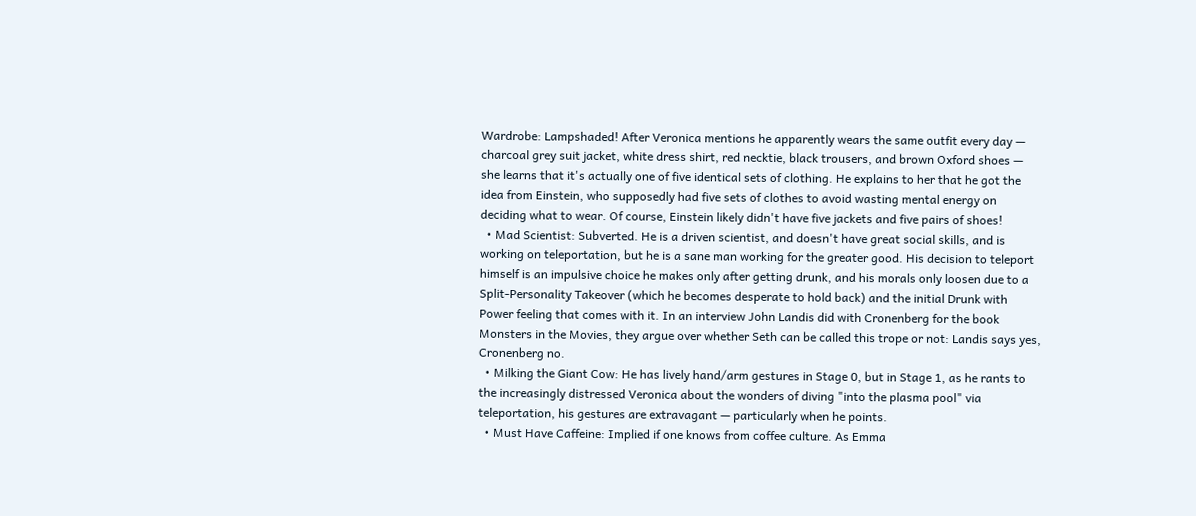Wardrobe: Lampshaded! After Veronica mentions he apparently wears the same outfit every day — charcoal grey suit jacket, white dress shirt, red necktie, black trousers, and brown Oxford shoes — she learns that it's actually one of five identical sets of clothing. He explains to her that he got the idea from Einstein, who supposedly had five sets of clothes to avoid wasting mental energy on deciding what to wear. Of course, Einstein likely didn't have five jackets and five pairs of shoes!
  • Mad Scientist: Subverted. He is a driven scientist, and doesn't have great social skills, and is working on teleportation, but he is a sane man working for the greater good. His decision to teleport himself is an impulsive choice he makes only after getting drunk, and his morals only loosen due to a Split-Personality Takeover (which he becomes desperate to hold back) and the initial Drunk with Power feeling that comes with it. In an interview John Landis did with Cronenberg for the book Monsters in the Movies, they argue over whether Seth can be called this trope or not: Landis says yes, Cronenberg no.
  • Milking the Giant Cow: He has lively hand/arm gestures in Stage 0, but in Stage 1, as he rants to the increasingly distressed Veronica about the wonders of diving "into the plasma pool" via teleportation, his gestures are extravagant — particularly when he points.
  • Must Have Caffeine: Implied if one knows from coffee culture. As Emma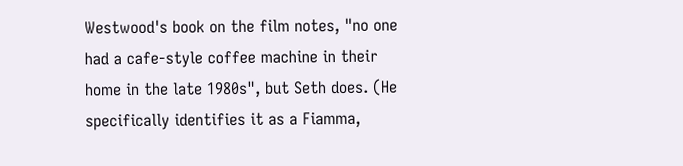Westwood's book on the film notes, "no one had a cafe-style coffee machine in their home in the late 1980s", but Seth does. (He specifically identifies it as a Fiamma,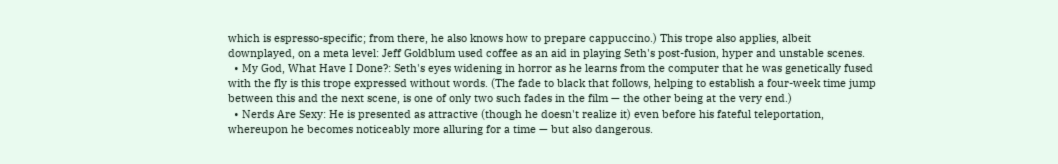which is espresso-specific; from there, he also knows how to prepare cappuccino.) This trope also applies, albeit downplayed, on a meta level: Jeff Goldblum used coffee as an aid in playing Seth's post-fusion, hyper and unstable scenes.
  • My God, What Have I Done?: Seth's eyes widening in horror as he learns from the computer that he was genetically fused with the fly is this trope expressed without words. (The fade to black that follows, helping to establish a four-week time jump between this and the next scene, is one of only two such fades in the film — the other being at the very end.)
  • Nerds Are Sexy: He is presented as attractive (though he doesn't realize it) even before his fateful teleportation, whereupon he becomes noticeably more alluring for a time — but also dangerous.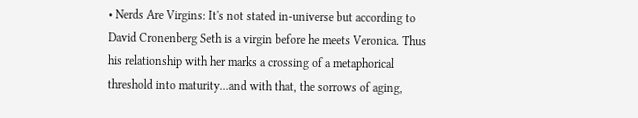• Nerds Are Virgins: It's not stated in-universe but according to David Cronenberg Seth is a virgin before he meets Veronica. Thus his relationship with her marks a crossing of a metaphorical threshold into maturity...and with that, the sorrows of aging,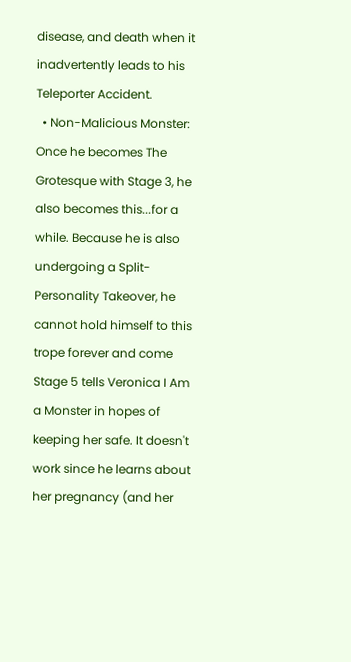disease, and death when it inadvertently leads to his Teleporter Accident.
  • Non-Malicious Monster: Once he becomes The Grotesque with Stage 3, he also becomes this...for a while. Because he is also undergoing a Split-Personality Takeover, he cannot hold himself to this trope forever and come Stage 5 tells Veronica I Am a Monster in hopes of keeping her safe. It doesn't work since he learns about her pregnancy (and her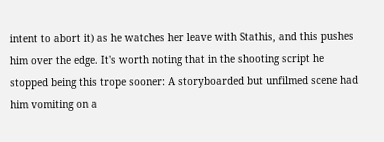intent to abort it) as he watches her leave with Stathis, and this pushes him over the edge. It's worth noting that in the shooting script he stopped being this trope sooner: A storyboarded but unfilmed scene had him vomiting on a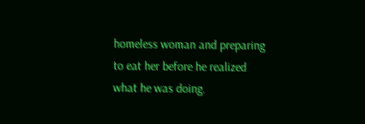homeless woman and preparing to eat her before he realized what he was doing.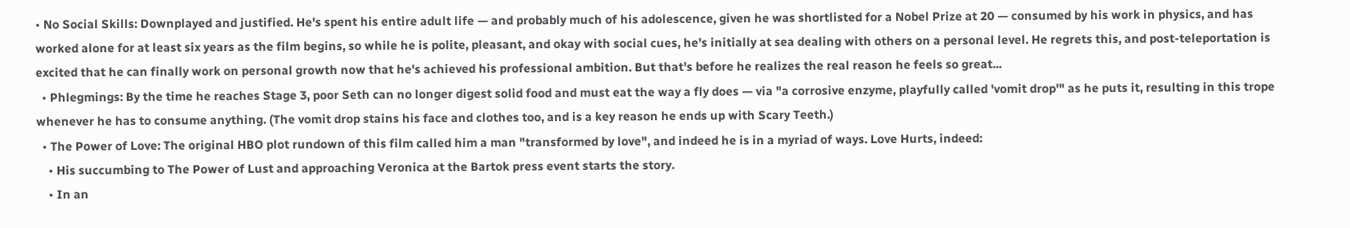• No Social Skills: Downplayed and justified. He's spent his entire adult life — and probably much of his adolescence, given he was shortlisted for a Nobel Prize at 20 — consumed by his work in physics, and has worked alone for at least six years as the film begins, so while he is polite, pleasant, and okay with social cues, he's initially at sea dealing with others on a personal level. He regrets this, and post-teleportation is excited that he can finally work on personal growth now that he's achieved his professional ambition. But that's before he realizes the real reason he feels so great...
  • Phlegmings: By the time he reaches Stage 3, poor Seth can no longer digest solid food and must eat the way a fly does — via "a corrosive enzyme, playfully called 'vomit drop'" as he puts it, resulting in this trope whenever he has to consume anything. (The vomit drop stains his face and clothes too, and is a key reason he ends up with Scary Teeth.)
  • The Power of Love: The original HBO plot rundown of this film called him a man "transformed by love", and indeed he is in a myriad of ways. Love Hurts, indeed:
    • His succumbing to The Power of Lust and approaching Veronica at the Bartok press event starts the story.
    • In an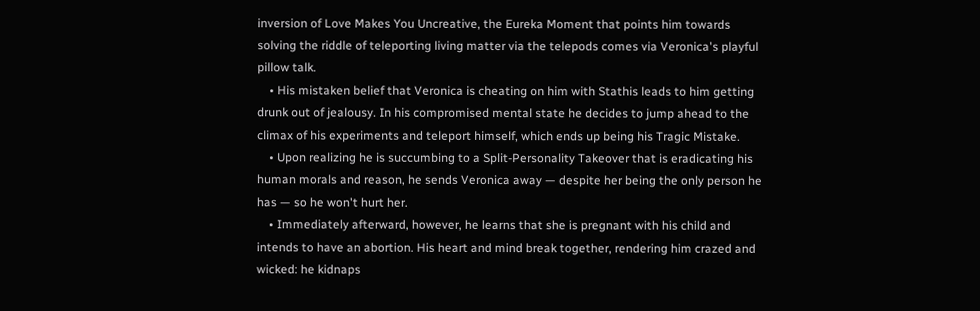inversion of Love Makes You Uncreative, the Eureka Moment that points him towards solving the riddle of teleporting living matter via the telepods comes via Veronica's playful pillow talk.
    • His mistaken belief that Veronica is cheating on him with Stathis leads to him getting drunk out of jealousy. In his compromised mental state he decides to jump ahead to the climax of his experiments and teleport himself, which ends up being his Tragic Mistake.
    • Upon realizing he is succumbing to a Split-Personality Takeover that is eradicating his human morals and reason, he sends Veronica away — despite her being the only person he has — so he won't hurt her.
    • Immediately afterward, however, he learns that she is pregnant with his child and intends to have an abortion. His heart and mind break together, rendering him crazed and wicked: he kidnaps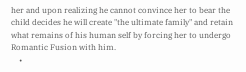her and upon realizing he cannot convince her to bear the child decides he will create "the ultimate family" and retain what remains of his human self by forcing her to undergo Romantic Fusion with him.
    •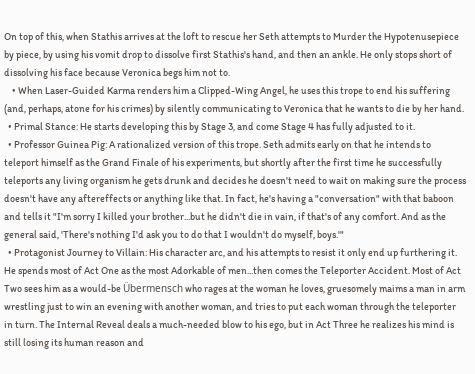On top of this, when Stathis arrives at the loft to rescue her Seth attempts to Murder the Hypotenusepiece by piece, by using his vomit drop to dissolve first Stathis's hand, and then an ankle. He only stops short of dissolving his face because Veronica begs him not to.
    • When Laser-Guided Karma renders him a Clipped-Wing Angel, he uses this trope to end his suffering (and, perhaps, atone for his crimes) by silently communicating to Veronica that he wants to die by her hand.
  • Primal Stance: He starts developing this by Stage 3, and come Stage 4 has fully adjusted to it.
  • Professor Guinea Pig: A rationalized version of this trope. Seth admits early on that he intends to teleport himself as the Grand Finale of his experiments, but shortly after the first time he successfully teleports any living organism he gets drunk and decides he doesn't need to wait on making sure the process doesn't have any aftereffects or anything like that. In fact, he's having a "conversation" with that baboon and tells it "I'm sorry I killed your brother...but he didn't die in vain, if that's of any comfort. And as the general said, 'There's nothing I'd ask you to do that I wouldn't do myself, boys.'"
  • Protagonist Journey to Villain: His character arc, and his attempts to resist it only end up furthering it. He spends most of Act One as the most Adorkable of men...then comes the Teleporter Accident. Most of Act Two sees him as a would-be Übermensch who rages at the woman he loves, gruesomely maims a man in arm wrestling just to win an evening with another woman, and tries to put each woman through the teleporter in turn. The Internal Reveal deals a much-needed blow to his ego, but in Act Three he realizes his mind is still losing its human reason and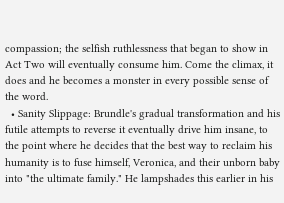compassion; the selfish ruthlessness that began to show in Act Two will eventually consume him. Come the climax, it does and he becomes a monster in every possible sense of the word.
  • Sanity Slippage: Brundle's gradual transformation and his futile attempts to reverse it eventually drive him insane, to the point where he decides that the best way to reclaim his humanity is to fuse himself, Veronica, and their unborn baby into "the ultimate family." He lampshades this earlier in his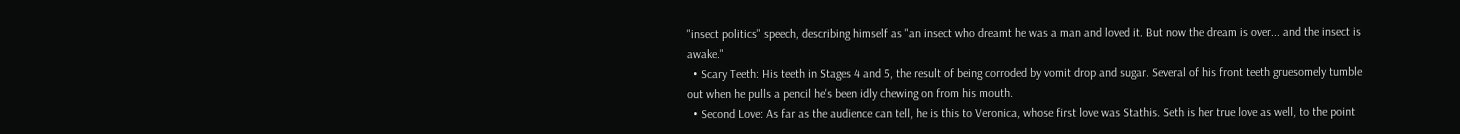"insect politics" speech, describing himself as "an insect who dreamt he was a man and loved it. But now the dream is over... and the insect is awake."
  • Scary Teeth: His teeth in Stages 4 and 5, the result of being corroded by vomit drop and sugar. Several of his front teeth gruesomely tumble out when he pulls a pencil he's been idly chewing on from his mouth.
  • Second Love: As far as the audience can tell, he is this to Veronica, whose first love was Stathis. Seth is her true love as well, to the point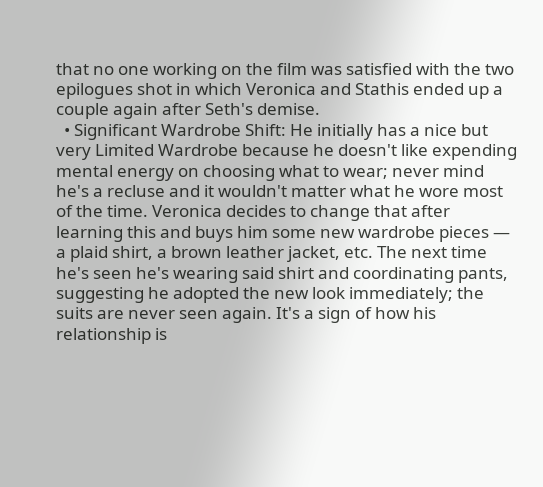that no one working on the film was satisfied with the two epilogues shot in which Veronica and Stathis ended up a couple again after Seth's demise.
  • Significant Wardrobe Shift: He initially has a nice but very Limited Wardrobe because he doesn't like expending mental energy on choosing what to wear; never mind he's a recluse and it wouldn't matter what he wore most of the time. Veronica decides to change that after learning this and buys him some new wardrobe pieces — a plaid shirt, a brown leather jacket, etc. The next time he's seen he's wearing said shirt and coordinating pants, suggesting he adopted the new look immediately; the suits are never seen again. It's a sign of how his relationship is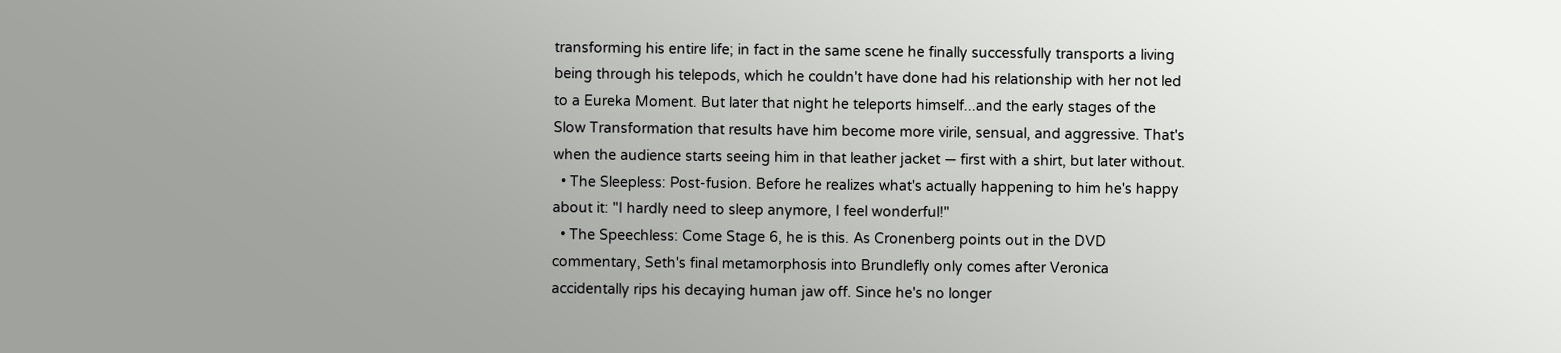transforming his entire life; in fact in the same scene he finally successfully transports a living being through his telepods, which he couldn't have done had his relationship with her not led to a Eureka Moment. But later that night he teleports himself...and the early stages of the Slow Transformation that results have him become more virile, sensual, and aggressive. That's when the audience starts seeing him in that leather jacket — first with a shirt, but later without.
  • The Sleepless: Post-fusion. Before he realizes what's actually happening to him he's happy about it: "I hardly need to sleep anymore, I feel wonderful!"
  • The Speechless: Come Stage 6, he is this. As Cronenberg points out in the DVD commentary, Seth's final metamorphosis into Brundlefly only comes after Veronica accidentally rips his decaying human jaw off. Since he's no longer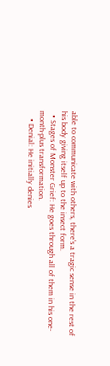able to communicate with others, there's a tragic sense in the rest of his body giving itself up to the insect form.
  • Stages of Monster Grief: He goes through all of them in his one-month-plus transformation.
    • Denial: He initially denies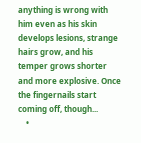anything is wrong with him even as his skin develops lesions, strange hairs grow, and his temper grows shorter and more explosive. Once the fingernails start coming off, though...
    •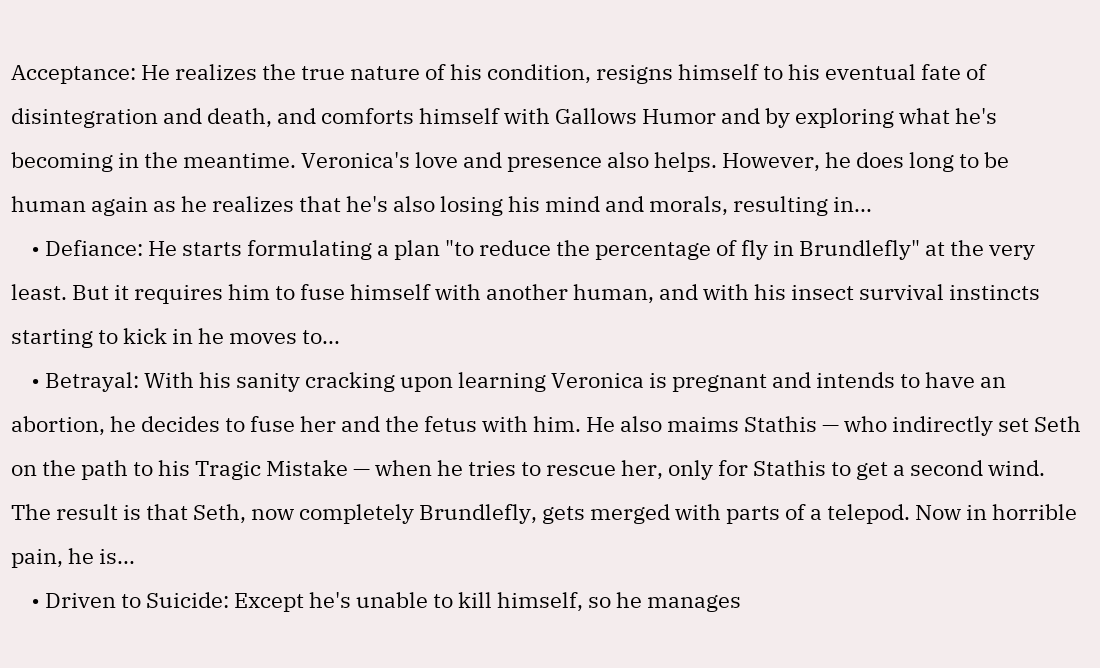Acceptance: He realizes the true nature of his condition, resigns himself to his eventual fate of disintegration and death, and comforts himself with Gallows Humor and by exploring what he's becoming in the meantime. Veronica's love and presence also helps. However, he does long to be human again as he realizes that he's also losing his mind and morals, resulting in...
    • Defiance: He starts formulating a plan "to reduce the percentage of fly in Brundlefly" at the very least. But it requires him to fuse himself with another human, and with his insect survival instincts starting to kick in he moves to...
    • Betrayal: With his sanity cracking upon learning Veronica is pregnant and intends to have an abortion, he decides to fuse her and the fetus with him. He also maims Stathis — who indirectly set Seth on the path to his Tragic Mistake — when he tries to rescue her, only for Stathis to get a second wind. The result is that Seth, now completely Brundlefly, gets merged with parts of a telepod. Now in horrible pain, he is...
    • Driven to Suicide: Except he's unable to kill himself, so he manages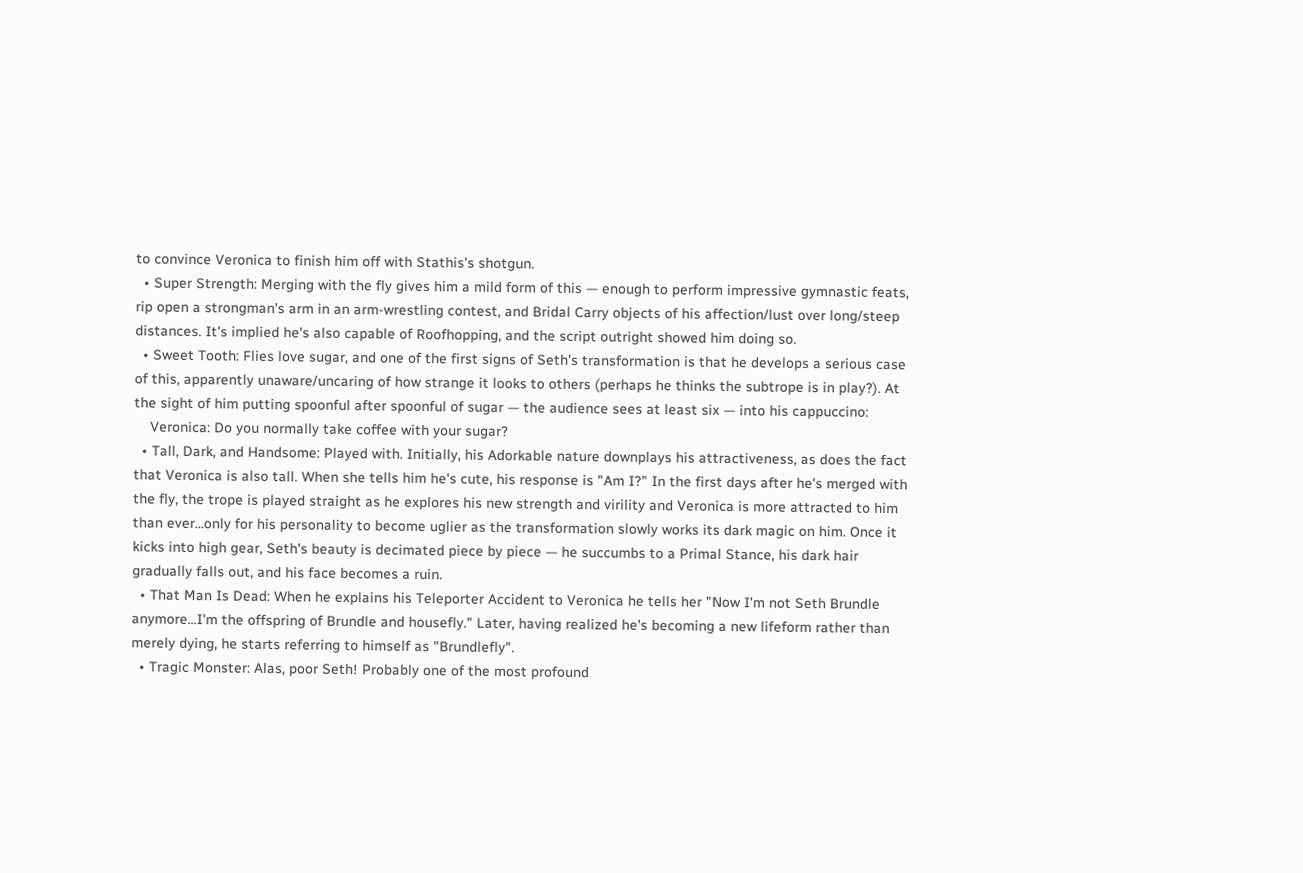to convince Veronica to finish him off with Stathis's shotgun.
  • Super Strength: Merging with the fly gives him a mild form of this — enough to perform impressive gymnastic feats, rip open a strongman's arm in an arm-wrestling contest, and Bridal Carry objects of his affection/lust over long/steep distances. It's implied he's also capable of Roofhopping, and the script outright showed him doing so.
  • Sweet Tooth: Flies love sugar, and one of the first signs of Seth's transformation is that he develops a serious case of this, apparently unaware/uncaring of how strange it looks to others (perhaps he thinks the subtrope is in play?). At the sight of him putting spoonful after spoonful of sugar — the audience sees at least six — into his cappuccino:
    Veronica: Do you normally take coffee with your sugar?
  • Tall, Dark, and Handsome: Played with. Initially, his Adorkable nature downplays his attractiveness, as does the fact that Veronica is also tall. When she tells him he's cute, his response is "Am I?" In the first days after he's merged with the fly, the trope is played straight as he explores his new strength and virility and Veronica is more attracted to him than ever...only for his personality to become uglier as the transformation slowly works its dark magic on him. Once it kicks into high gear, Seth's beauty is decimated piece by piece — he succumbs to a Primal Stance, his dark hair gradually falls out, and his face becomes a ruin.
  • That Man Is Dead: When he explains his Teleporter Accident to Veronica he tells her "Now I'm not Seth Brundle anymore...I'm the offspring of Brundle and housefly." Later, having realized he's becoming a new lifeform rather than merely dying, he starts referring to himself as "Brundlefly".
  • Tragic Monster: Alas, poor Seth! Probably one of the most profound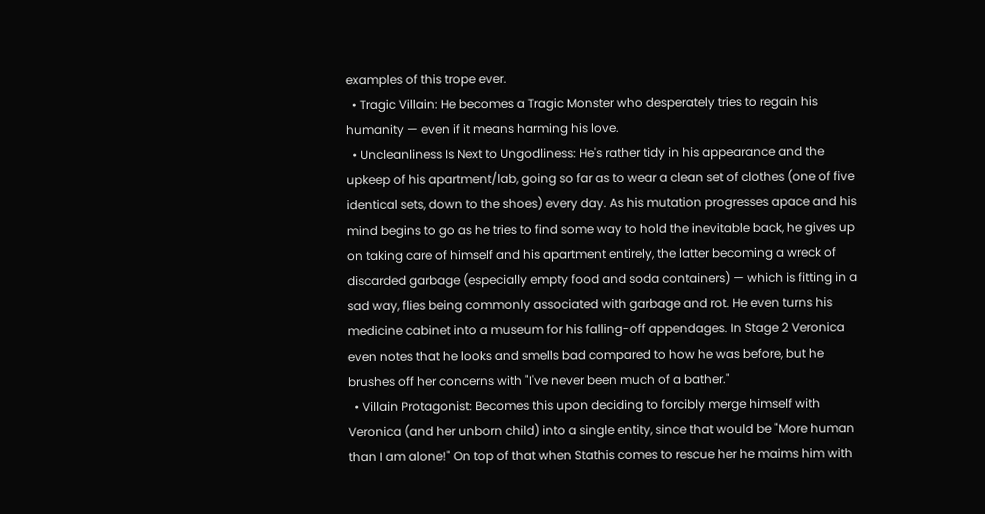examples of this trope ever.
  • Tragic Villain: He becomes a Tragic Monster who desperately tries to regain his humanity — even if it means harming his love.
  • Uncleanliness Is Next to Ungodliness: He's rather tidy in his appearance and the upkeep of his apartment/lab, going so far as to wear a clean set of clothes (one of five identical sets, down to the shoes) every day. As his mutation progresses apace and his mind begins to go as he tries to find some way to hold the inevitable back, he gives up on taking care of himself and his apartment entirely, the latter becoming a wreck of discarded garbage (especially empty food and soda containers) — which is fitting in a sad way, flies being commonly associated with garbage and rot. He even turns his medicine cabinet into a museum for his falling-off appendages. In Stage 2 Veronica even notes that he looks and smells bad compared to how he was before, but he brushes off her concerns with "I've never been much of a bather."
  • Villain Protagonist: Becomes this upon deciding to forcibly merge himself with Veronica (and her unborn child) into a single entity, since that would be "More human than I am alone!" On top of that when Stathis comes to rescue her he maims him with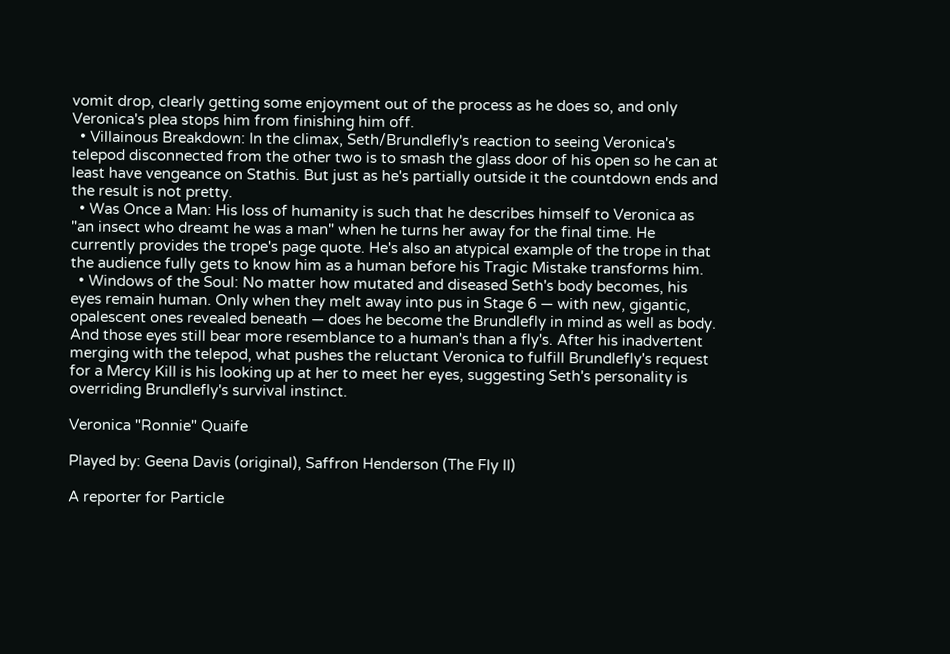vomit drop, clearly getting some enjoyment out of the process as he does so, and only Veronica's plea stops him from finishing him off.
  • Villainous Breakdown: In the climax, Seth/Brundlefly's reaction to seeing Veronica's telepod disconnected from the other two is to smash the glass door of his open so he can at least have vengeance on Stathis. But just as he's partially outside it the countdown ends and the result is not pretty.
  • Was Once a Man: His loss of humanity is such that he describes himself to Veronica as "an insect who dreamt he was a man" when he turns her away for the final time. He currently provides the trope's page quote. He's also an atypical example of the trope in that the audience fully gets to know him as a human before his Tragic Mistake transforms him.
  • Windows of the Soul: No matter how mutated and diseased Seth's body becomes, his eyes remain human. Only when they melt away into pus in Stage 6 — with new, gigantic, opalescent ones revealed beneath — does he become the Brundlefly in mind as well as body. And those eyes still bear more resemblance to a human's than a fly's. After his inadvertent merging with the telepod, what pushes the reluctant Veronica to fulfill Brundlefly's request for a Mercy Kill is his looking up at her to meet her eyes, suggesting Seth's personality is overriding Brundlefly's survival instinct.

Veronica "Ronnie" Quaife

Played by: Geena Davis (original), Saffron Henderson (The Fly II)

A reporter for Particle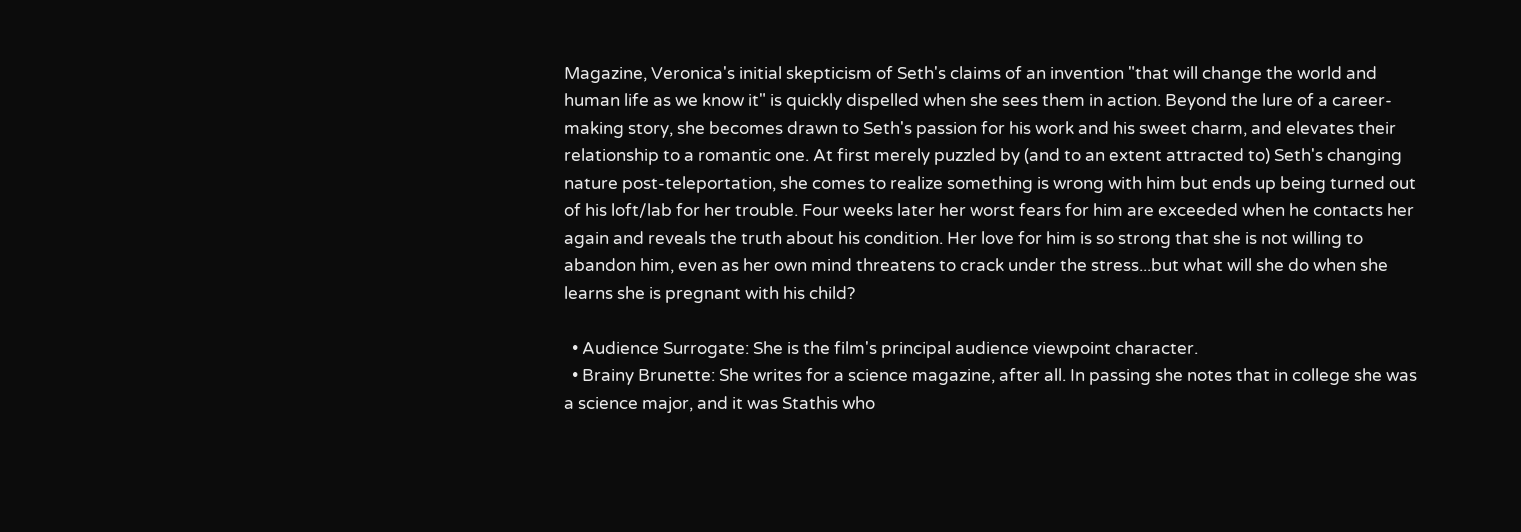Magazine, Veronica's initial skepticism of Seth's claims of an invention "that will change the world and human life as we know it" is quickly dispelled when she sees them in action. Beyond the lure of a career-making story, she becomes drawn to Seth's passion for his work and his sweet charm, and elevates their relationship to a romantic one. At first merely puzzled by (and to an extent attracted to) Seth's changing nature post-teleportation, she comes to realize something is wrong with him but ends up being turned out of his loft/lab for her trouble. Four weeks later her worst fears for him are exceeded when he contacts her again and reveals the truth about his condition. Her love for him is so strong that she is not willing to abandon him, even as her own mind threatens to crack under the stress...but what will she do when she learns she is pregnant with his child?

  • Audience Surrogate: She is the film's principal audience viewpoint character.
  • Brainy Brunette: She writes for a science magazine, after all. In passing she notes that in college she was a science major, and it was Stathis who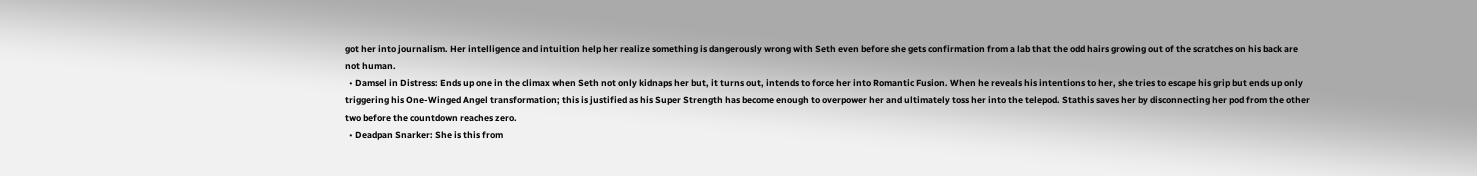got her into journalism. Her intelligence and intuition help her realize something is dangerously wrong with Seth even before she gets confirmation from a lab that the odd hairs growing out of the scratches on his back are not human.
  • Damsel in Distress: Ends up one in the climax when Seth not only kidnaps her but, it turns out, intends to force her into Romantic Fusion. When he reveals his intentions to her, she tries to escape his grip but ends up only triggering his One-Winged Angel transformation; this is justified as his Super Strength has become enough to overpower her and ultimately toss her into the telepod. Stathis saves her by disconnecting her pod from the other two before the countdown reaches zero.
  • Deadpan Snarker: She is this from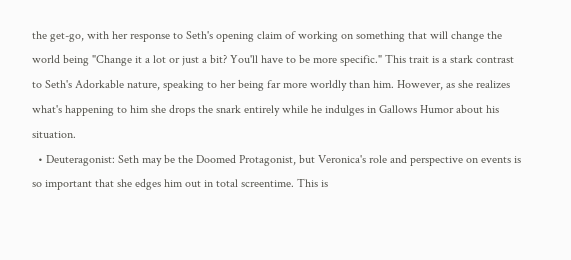the get-go, with her response to Seth's opening claim of working on something that will change the world being "Change it a lot or just a bit? You'll have to be more specific." This trait is a stark contrast to Seth's Adorkable nature, speaking to her being far more worldly than him. However, as she realizes what's happening to him she drops the snark entirely while he indulges in Gallows Humor about his situation.
  • Deuteragonist: Seth may be the Doomed Protagonist, but Veronica's role and perspective on events is so important that she edges him out in total screentime. This is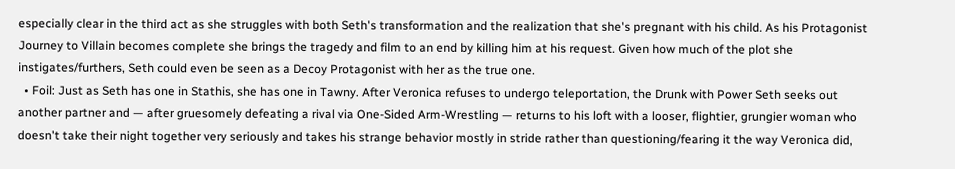especially clear in the third act as she struggles with both Seth's transformation and the realization that she's pregnant with his child. As his Protagonist Journey to Villain becomes complete she brings the tragedy and film to an end by killing him at his request. Given how much of the plot she instigates/furthers, Seth could even be seen as a Decoy Protagonist with her as the true one.
  • Foil: Just as Seth has one in Stathis, she has one in Tawny. After Veronica refuses to undergo teleportation, the Drunk with Power Seth seeks out another partner and — after gruesomely defeating a rival via One-Sided Arm-Wrestling — returns to his loft with a looser, flightier, grungier woman who doesn't take their night together very seriously and takes his strange behavior mostly in stride rather than questioning/fearing it the way Veronica did,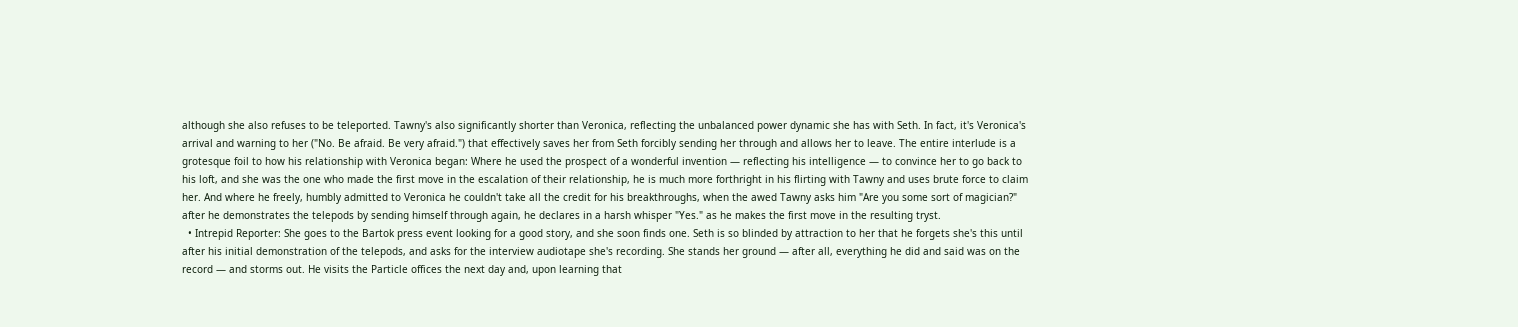although she also refuses to be teleported. Tawny's also significantly shorter than Veronica, reflecting the unbalanced power dynamic she has with Seth. In fact, it's Veronica's arrival and warning to her ("No. Be afraid. Be very afraid.") that effectively saves her from Seth forcibly sending her through and allows her to leave. The entire interlude is a grotesque foil to how his relationship with Veronica began: Where he used the prospect of a wonderful invention — reflecting his intelligence — to convince her to go back to his loft, and she was the one who made the first move in the escalation of their relationship, he is much more forthright in his flirting with Tawny and uses brute force to claim her. And where he freely, humbly admitted to Veronica he couldn't take all the credit for his breakthroughs, when the awed Tawny asks him "Are you some sort of magician?" after he demonstrates the telepods by sending himself through again, he declares in a harsh whisper "Yes." as he makes the first move in the resulting tryst.
  • Intrepid Reporter: She goes to the Bartok press event looking for a good story, and she soon finds one. Seth is so blinded by attraction to her that he forgets she's this until after his initial demonstration of the telepods, and asks for the interview audiotape she's recording. She stands her ground — after all, everything he did and said was on the record — and storms out. He visits the Particle offices the next day and, upon learning that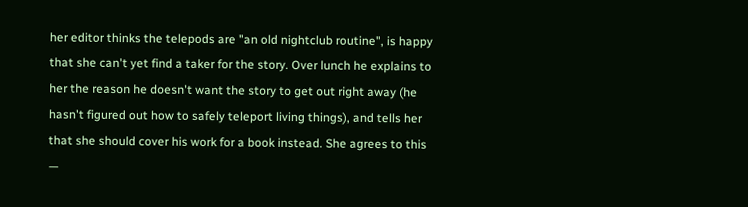her editor thinks the telepods are "an old nightclub routine", is happy that she can't yet find a taker for the story. Over lunch he explains to her the reason he doesn't want the story to get out right away (he hasn't figured out how to safely teleport living things), and tells her that she should cover his work for a book instead. She agrees to this —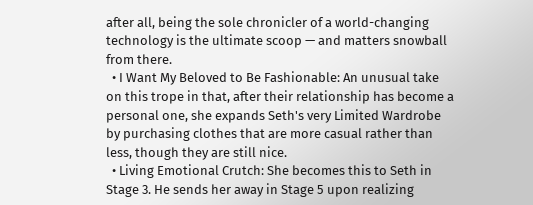after all, being the sole chronicler of a world-changing technology is the ultimate scoop — and matters snowball from there.
  • I Want My Beloved to Be Fashionable: An unusual take on this trope in that, after their relationship has become a personal one, she expands Seth's very Limited Wardrobe by purchasing clothes that are more casual rather than less, though they are still nice.
  • Living Emotional Crutch: She becomes this to Seth in Stage 3. He sends her away in Stage 5 upon realizing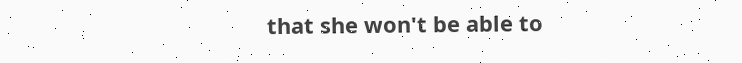that she won't be able to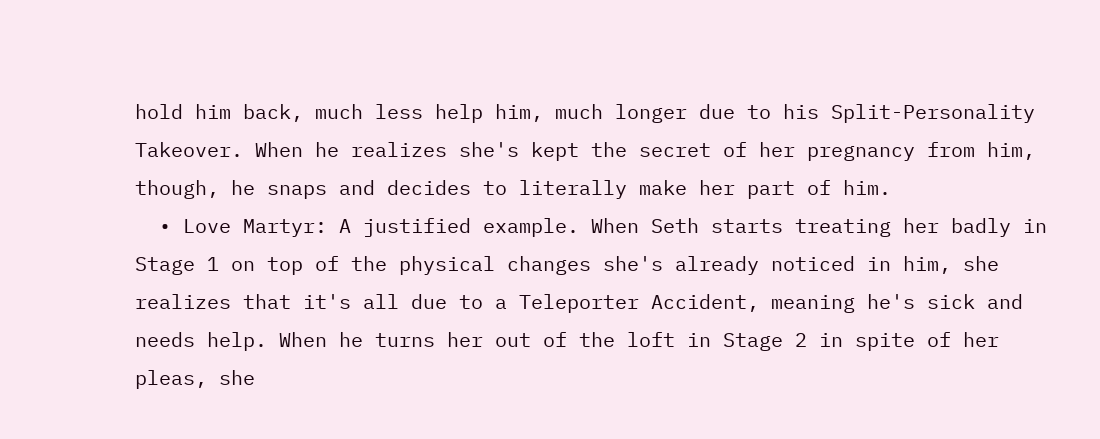hold him back, much less help him, much longer due to his Split-Personality Takeover. When he realizes she's kept the secret of her pregnancy from him, though, he snaps and decides to literally make her part of him.
  • Love Martyr: A justified example. When Seth starts treating her badly in Stage 1 on top of the physical changes she's already noticed in him, she realizes that it's all due to a Teleporter Accident, meaning he's sick and needs help. When he turns her out of the loft in Stage 2 in spite of her pleas, she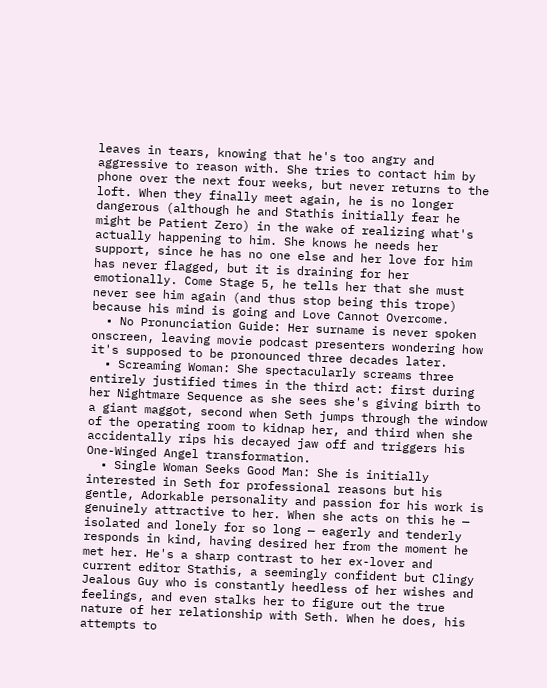leaves in tears, knowing that he's too angry and aggressive to reason with. She tries to contact him by phone over the next four weeks, but never returns to the loft. When they finally meet again, he is no longer dangerous (although he and Stathis initially fear he might be Patient Zero) in the wake of realizing what's actually happening to him. She knows he needs her support, since he has no one else and her love for him has never flagged, but it is draining for her emotionally. Come Stage 5, he tells her that she must never see him again (and thus stop being this trope) because his mind is going and Love Cannot Overcome.
  • No Pronunciation Guide: Her surname is never spoken onscreen, leaving movie podcast presenters wondering how it's supposed to be pronounced three decades later.
  • Screaming Woman: She spectacularly screams three entirely justified times in the third act: first during her Nightmare Sequence as she sees she's giving birth to a giant maggot, second when Seth jumps through the window of the operating room to kidnap her, and third when she accidentally rips his decayed jaw off and triggers his One-Winged Angel transformation.
  • Single Woman Seeks Good Man: She is initially interested in Seth for professional reasons but his gentle, Adorkable personality and passion for his work is genuinely attractive to her. When she acts on this he — isolated and lonely for so long — eagerly and tenderly responds in kind, having desired her from the moment he met her. He's a sharp contrast to her ex-lover and current editor Stathis, a seemingly confident but Clingy Jealous Guy who is constantly heedless of her wishes and feelings, and even stalks her to figure out the true nature of her relationship with Seth. When he does, his attempts to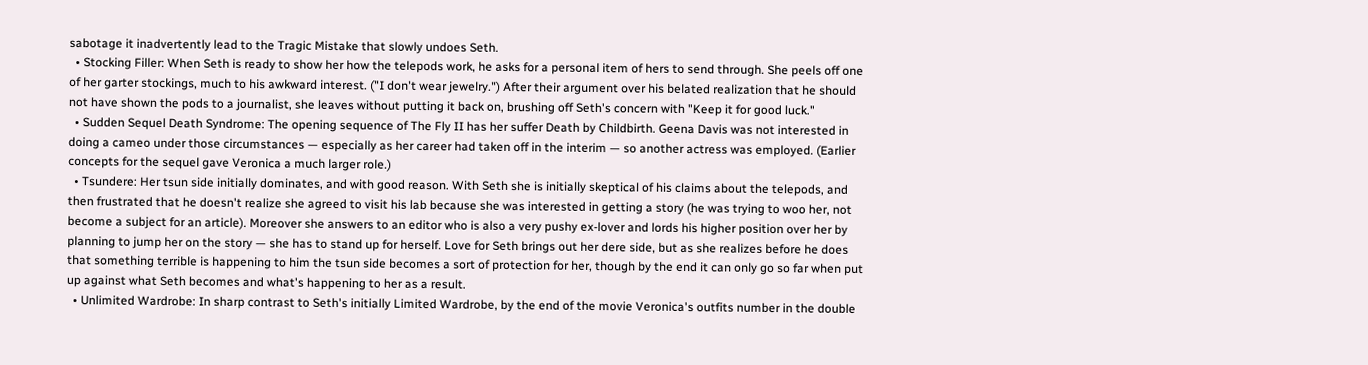sabotage it inadvertently lead to the Tragic Mistake that slowly undoes Seth.
  • Stocking Filler: When Seth is ready to show her how the telepods work, he asks for a personal item of hers to send through. She peels off one of her garter stockings, much to his awkward interest. ("I don't wear jewelry.") After their argument over his belated realization that he should not have shown the pods to a journalist, she leaves without putting it back on, brushing off Seth's concern with "Keep it for good luck."
  • Sudden Sequel Death Syndrome: The opening sequence of The Fly II has her suffer Death by Childbirth. Geena Davis was not interested in doing a cameo under those circumstances — especially as her career had taken off in the interim — so another actress was employed. (Earlier concepts for the sequel gave Veronica a much larger role.)
  • Tsundere: Her tsun side initially dominates, and with good reason. With Seth she is initially skeptical of his claims about the telepods, and then frustrated that he doesn't realize she agreed to visit his lab because she was interested in getting a story (he was trying to woo her, not become a subject for an article). Moreover she answers to an editor who is also a very pushy ex-lover and lords his higher position over her by planning to jump her on the story — she has to stand up for herself. Love for Seth brings out her dere side, but as she realizes before he does that something terrible is happening to him the tsun side becomes a sort of protection for her, though by the end it can only go so far when put up against what Seth becomes and what's happening to her as a result.
  • Unlimited Wardrobe: In sharp contrast to Seth's initially Limited Wardrobe, by the end of the movie Veronica's outfits number in the double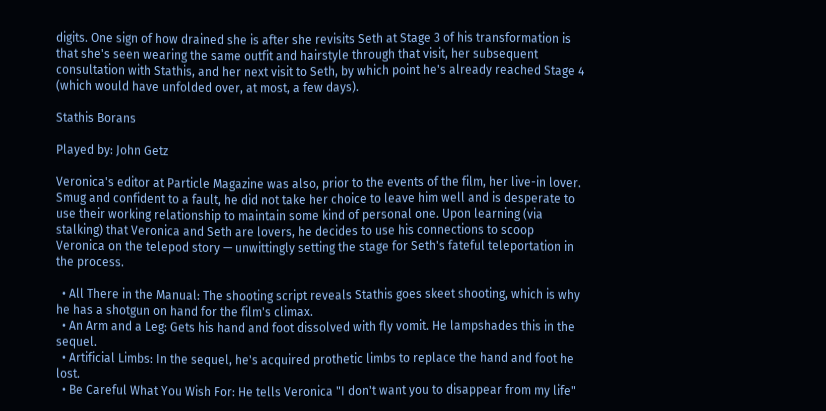digits. One sign of how drained she is after she revisits Seth at Stage 3 of his transformation is that she's seen wearing the same outfit and hairstyle through that visit, her subsequent consultation with Stathis, and her next visit to Seth, by which point he's already reached Stage 4 (which would have unfolded over, at most, a few days).

Stathis Borans

Played by: John Getz

Veronica's editor at Particle Magazine was also, prior to the events of the film, her live-in lover. Smug and confident to a fault, he did not take her choice to leave him well and is desperate to use their working relationship to maintain some kind of personal one. Upon learning (via stalking) that Veronica and Seth are lovers, he decides to use his connections to scoop Veronica on the telepod story — unwittingly setting the stage for Seth's fateful teleportation in the process.

  • All There in the Manual: The shooting script reveals Stathis goes skeet shooting, which is why he has a shotgun on hand for the film's climax.
  • An Arm and a Leg: Gets his hand and foot dissolved with fly vomit. He lampshades this in the sequel.
  • Artificial Limbs: In the sequel, he's acquired prothetic limbs to replace the hand and foot he lost.
  • Be Careful What You Wish For: He tells Veronica "I don't want you to disappear from my life"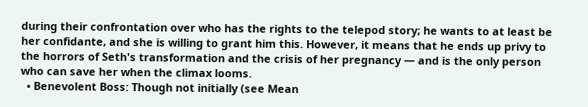during their confrontation over who has the rights to the telepod story; he wants to at least be her confidante, and she is willing to grant him this. However, it means that he ends up privy to the horrors of Seth's transformation and the crisis of her pregnancy — and is the only person who can save her when the climax looms.
  • Benevolent Boss: Though not initially (see Mean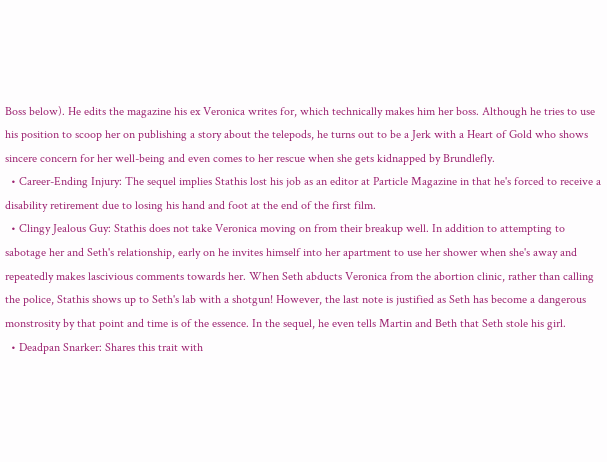Boss below). He edits the magazine his ex Veronica writes for, which technically makes him her boss. Although he tries to use his position to scoop her on publishing a story about the telepods, he turns out to be a Jerk with a Heart of Gold who shows sincere concern for her well-being and even comes to her rescue when she gets kidnapped by Brundlefly.
  • Career-Ending Injury: The sequel implies Stathis lost his job as an editor at Particle Magazine in that he's forced to receive a disability retirement due to losing his hand and foot at the end of the first film.
  • Clingy Jealous Guy: Stathis does not take Veronica moving on from their breakup well. In addition to attempting to sabotage her and Seth's relationship, early on he invites himself into her apartment to use her shower when she's away and repeatedly makes lascivious comments towards her. When Seth abducts Veronica from the abortion clinic, rather than calling the police, Stathis shows up to Seth's lab with a shotgun! However, the last note is justified as Seth has become a dangerous monstrosity by that point and time is of the essence. In the sequel, he even tells Martin and Beth that Seth stole his girl.
  • Deadpan Snarker: Shares this trait with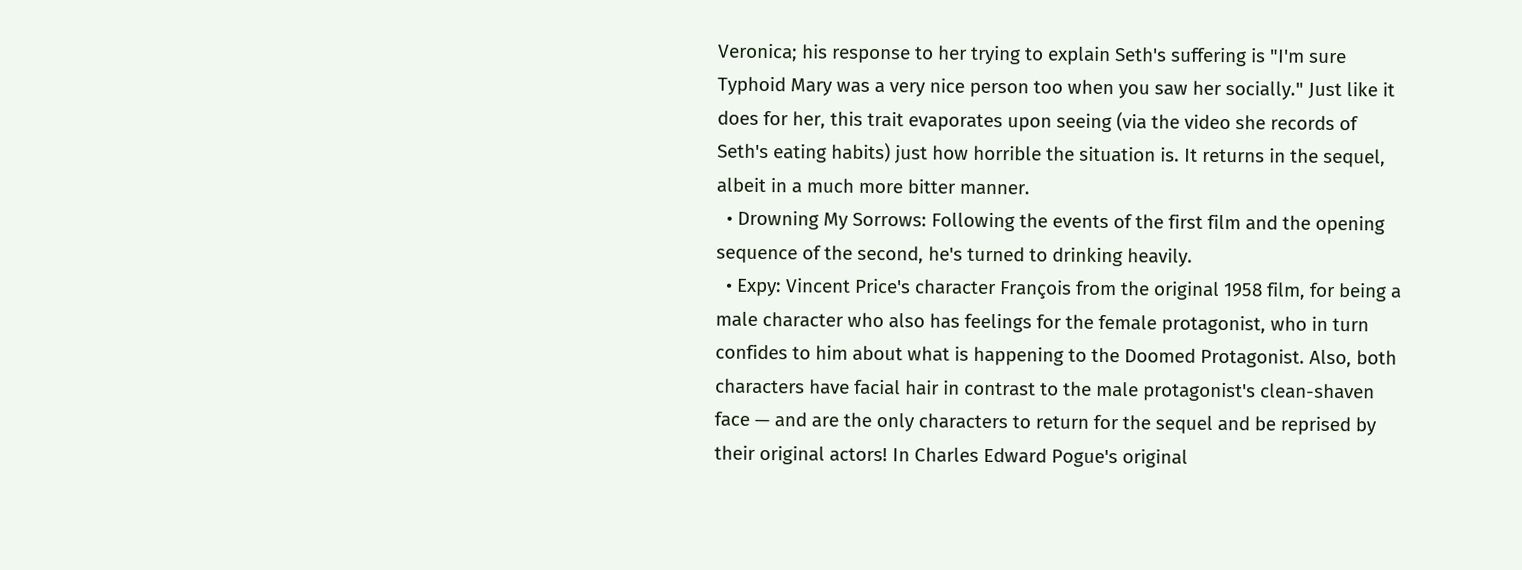Veronica; his response to her trying to explain Seth's suffering is "I'm sure Typhoid Mary was a very nice person too when you saw her socially." Just like it does for her, this trait evaporates upon seeing (via the video she records of Seth's eating habits) just how horrible the situation is. It returns in the sequel, albeit in a much more bitter manner.
  • Drowning My Sorrows: Following the events of the first film and the opening sequence of the second, he's turned to drinking heavily.
  • Expy: Vincent Price's character François from the original 1958 film, for being a male character who also has feelings for the female protagonist, who in turn confides to him about what is happening to the Doomed Protagonist. Also, both characters have facial hair in contrast to the male protagonist's clean-shaven face — and are the only characters to return for the sequel and be reprised by their original actors! In Charles Edward Pogue's original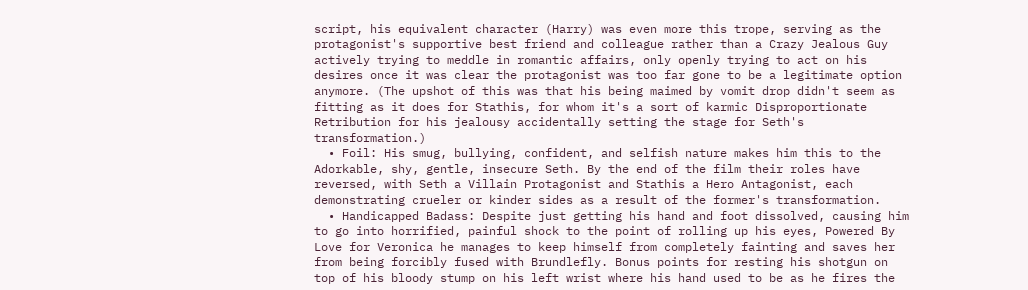script, his equivalent character (Harry) was even more this trope, serving as the protagonist's supportive best friend and colleague rather than a Crazy Jealous Guy actively trying to meddle in romantic affairs, only openly trying to act on his desires once it was clear the protagonist was too far gone to be a legitimate option anymore. (The upshot of this was that his being maimed by vomit drop didn't seem as fitting as it does for Stathis, for whom it's a sort of karmic Disproportionate Retribution for his jealousy accidentally setting the stage for Seth's transformation.)
  • Foil: His smug, bullying, confident, and selfish nature makes him this to the Adorkable, shy, gentle, insecure Seth. By the end of the film their roles have reversed, with Seth a Villain Protagonist and Stathis a Hero Antagonist, each demonstrating crueler or kinder sides as a result of the former's transformation.
  • Handicapped Badass: Despite just getting his hand and foot dissolved, causing him to go into horrified, painful shock to the point of rolling up his eyes, Powered By Love for Veronica he manages to keep himself from completely fainting and saves her from being forcibly fused with Brundlefly. Bonus points for resting his shotgun on top of his bloody stump on his left wrist where his hand used to be as he fires the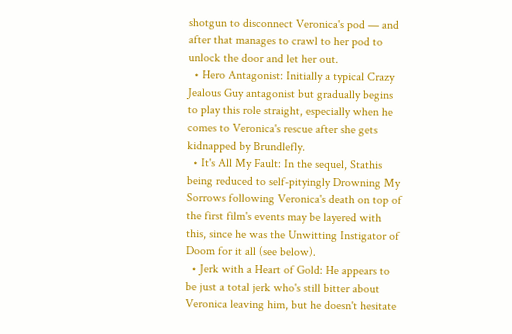shotgun to disconnect Veronica's pod — and after that manages to crawl to her pod to unlock the door and let her out.
  • Hero Antagonist: Initially a typical Crazy Jealous Guy antagonist but gradually begins to play this role straight, especially when he comes to Veronica's rescue after she gets kidnapped by Brundlefly.
  • It's All My Fault: In the sequel, Stathis being reduced to self-pityingly Drowning My Sorrows following Veronica's death on top of the first film's events may be layered with this, since he was the Unwitting Instigator of Doom for it all (see below).
  • Jerk with a Heart of Gold: He appears to be just a total jerk who's still bitter about Veronica leaving him, but he doesn't hesitate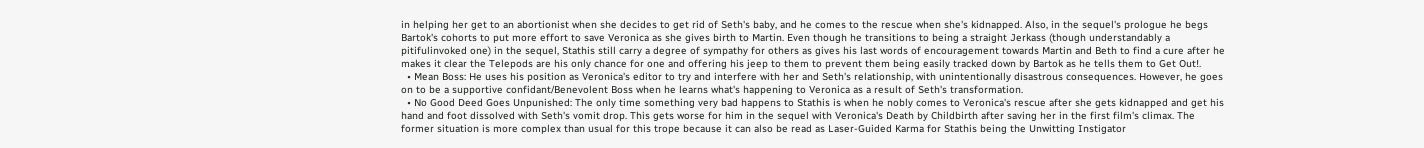in helping her get to an abortionist when she decides to get rid of Seth's baby, and he comes to the rescue when she's kidnapped. Also, in the sequel's prologue he begs Bartok's cohorts to put more effort to save Veronica as she gives birth to Martin. Even though he transitions to being a straight Jerkass (though understandably a pitifulinvoked one) in the sequel, Stathis still carry a degree of sympathy for others as gives his last words of encouragement towards Martin and Beth to find a cure after he makes it clear the Telepods are his only chance for one and offering his jeep to them to prevent them being easily tracked down by Bartok as he tells them to Get Out!.
  • Mean Boss: He uses his position as Veronica's editor to try and interfere with her and Seth's relationship, with unintentionally disastrous consequences. However, he goes on to be a supportive confidant/Benevolent Boss when he learns what's happening to Veronica as a result of Seth's transformation.
  • No Good Deed Goes Unpunished: The only time something very bad happens to Stathis is when he nobly comes to Veronica's rescue after she gets kidnapped and get his hand and foot dissolved with Seth's vomit drop. This gets worse for him in the sequel with Veronica's Death by Childbirth after saving her in the first film's climax. The former situation is more complex than usual for this trope because it can also be read as Laser-Guided Karma for Stathis being the Unwitting Instigator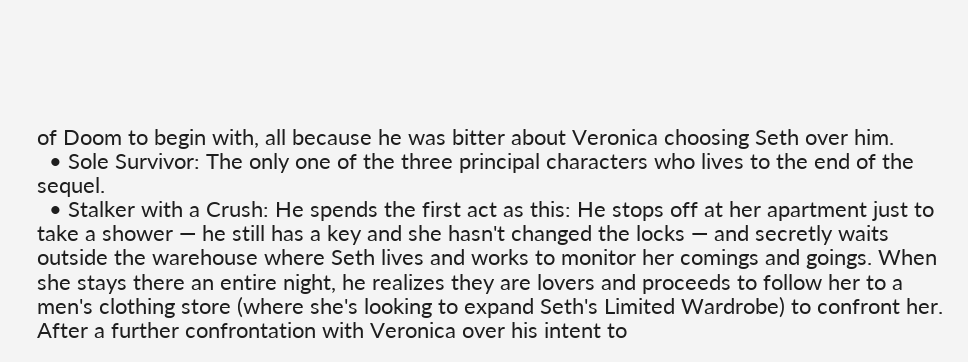of Doom to begin with, all because he was bitter about Veronica choosing Seth over him.
  • Sole Survivor: The only one of the three principal characters who lives to the end of the sequel.
  • Stalker with a Crush: He spends the first act as this: He stops off at her apartment just to take a shower — he still has a key and she hasn't changed the locks — and secretly waits outside the warehouse where Seth lives and works to monitor her comings and goings. When she stays there an entire night, he realizes they are lovers and proceeds to follow her to a men's clothing store (where she's looking to expand Seth's Limited Wardrobe) to confront her. After a further confrontation with Veronica over his intent to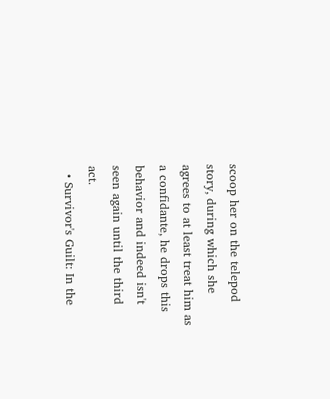scoop her on the telepod story, during which she agrees to at least treat him as a confidante, he drops this behavior and indeed isn't seen again until the third act.
  • Survivor's Guilt: In the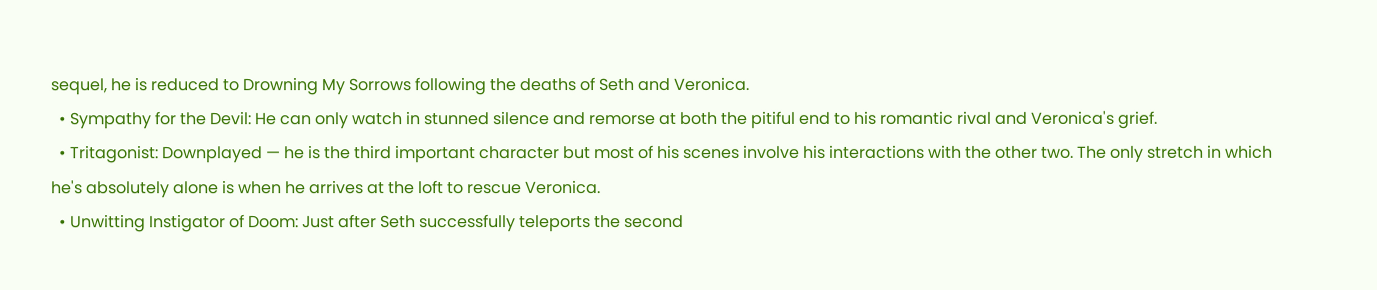sequel, he is reduced to Drowning My Sorrows following the deaths of Seth and Veronica.
  • Sympathy for the Devil: He can only watch in stunned silence and remorse at both the pitiful end to his romantic rival and Veronica's grief.
  • Tritagonist: Downplayed — he is the third important character but most of his scenes involve his interactions with the other two. The only stretch in which he's absolutely alone is when he arrives at the loft to rescue Veronica.
  • Unwitting Instigator of Doom: Just after Seth successfully teleports the second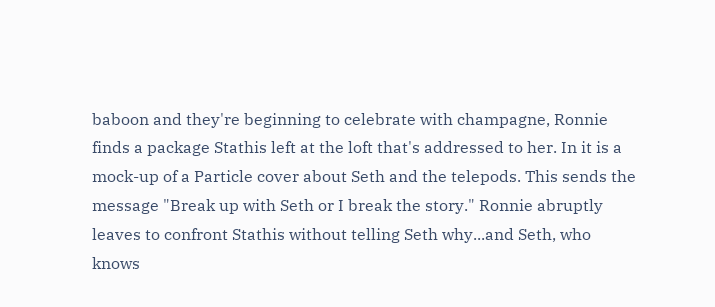baboon and they're beginning to celebrate with champagne, Ronnie finds a package Stathis left at the loft that's addressed to her. In it is a mock-up of a Particle cover about Seth and the telepods. This sends the message "Break up with Seth or I break the story." Ronnie abruptly leaves to confront Stathis without telling Seth why...and Seth, who knows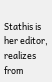Stathis is her editor, realizes from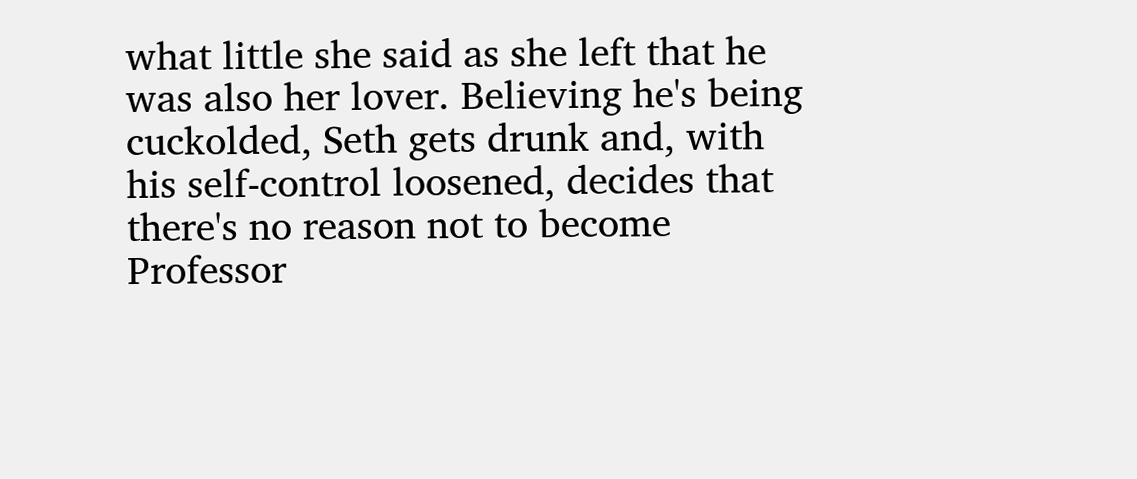what little she said as she left that he was also her lover. Believing he's being cuckolded, Seth gets drunk and, with his self-control loosened, decides that there's no reason not to become Professor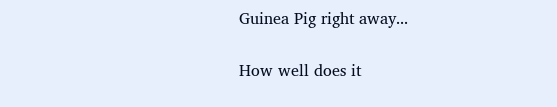Guinea Pig right away...

How well does it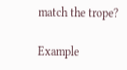match the trope?

Example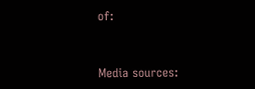of:


Media sources: